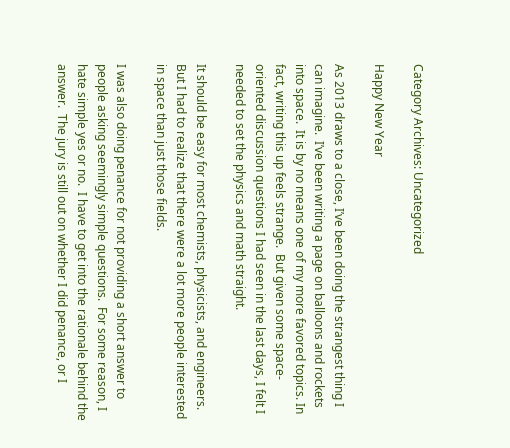Category Archives: Uncategorized

Happy New Year

As 2013 draws to a close, I’ve been doing the strangest thing I can imagine.  I’ve been writing a page on balloons and rockets into space.  It is by no means one of my more favored topics. In fact, writing this up feels strange.  But given some space-oriented discussion questions I had seen in the last days, I felt I needed to set the physics and math straight.

It should be easy for most chemists, physicists, and engineers.  But I had to realize that there were a lot more people interested in space than just those fields.

I was also doing penance for not providing a short answer to people asking seemingly simple questions.  For some reason, I hate simple yes or no.  I have to get into the rationale behind the answer.  The jury is still out on whether I did penance, or I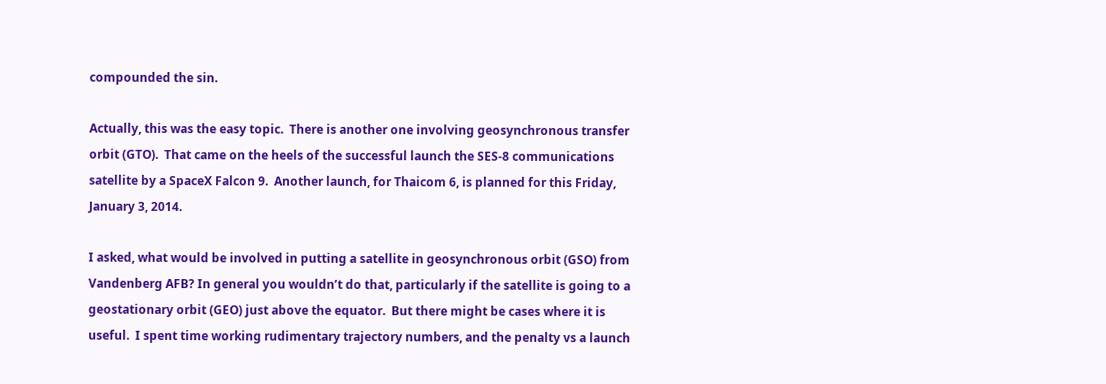compounded the sin.

Actually, this was the easy topic.  There is another one involving geosynchronous transfer orbit (GTO).  That came on the heels of the successful launch the SES-8 communications satellite by a SpaceX Falcon 9.  Another launch, for Thaicom 6, is planned for this Friday, January 3, 2014.

I asked, what would be involved in putting a satellite in geosynchronous orbit (GSO) from Vandenberg AFB? In general you wouldn’t do that, particularly if the satellite is going to a geostationary orbit (GEO) just above the equator.  But there might be cases where it is useful.  I spent time working rudimentary trajectory numbers, and the penalty vs a launch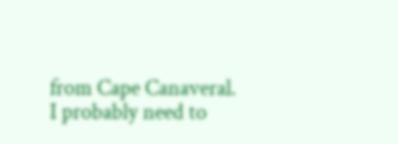from Cape Canaveral. I probably need to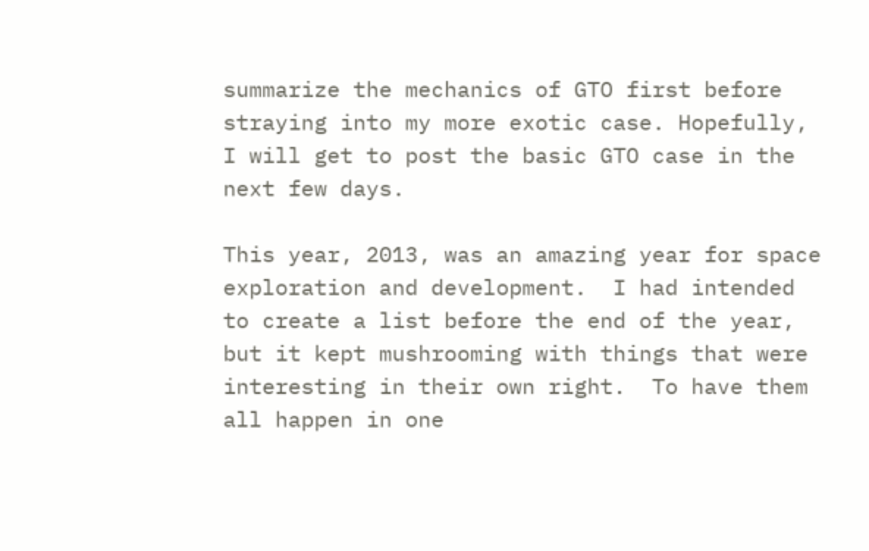summarize the mechanics of GTO first before straying into my more exotic case. Hopefully, I will get to post the basic GTO case in the next few days.

This year, 2013, was an amazing year for space exploration and development.  I had intended to create a list before the end of the year, but it kept mushrooming with things that were interesting in their own right.  To have them all happen in one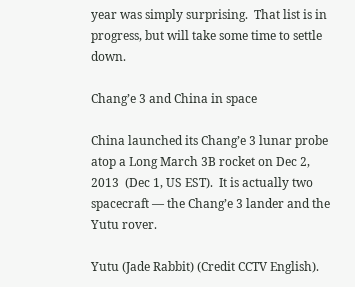year was simply surprising.  That list is in progress, but will take some time to settle down.

Chang’e 3 and China in space

China launched its Chang’e 3 lunar probe atop a Long March 3B rocket on Dec 2, 2013  (Dec 1, US EST).  It is actually two spacecraft — the Chang’e 3 lander and the Yutu rover.

Yutu (Jade Rabbit) (Credit CCTV English).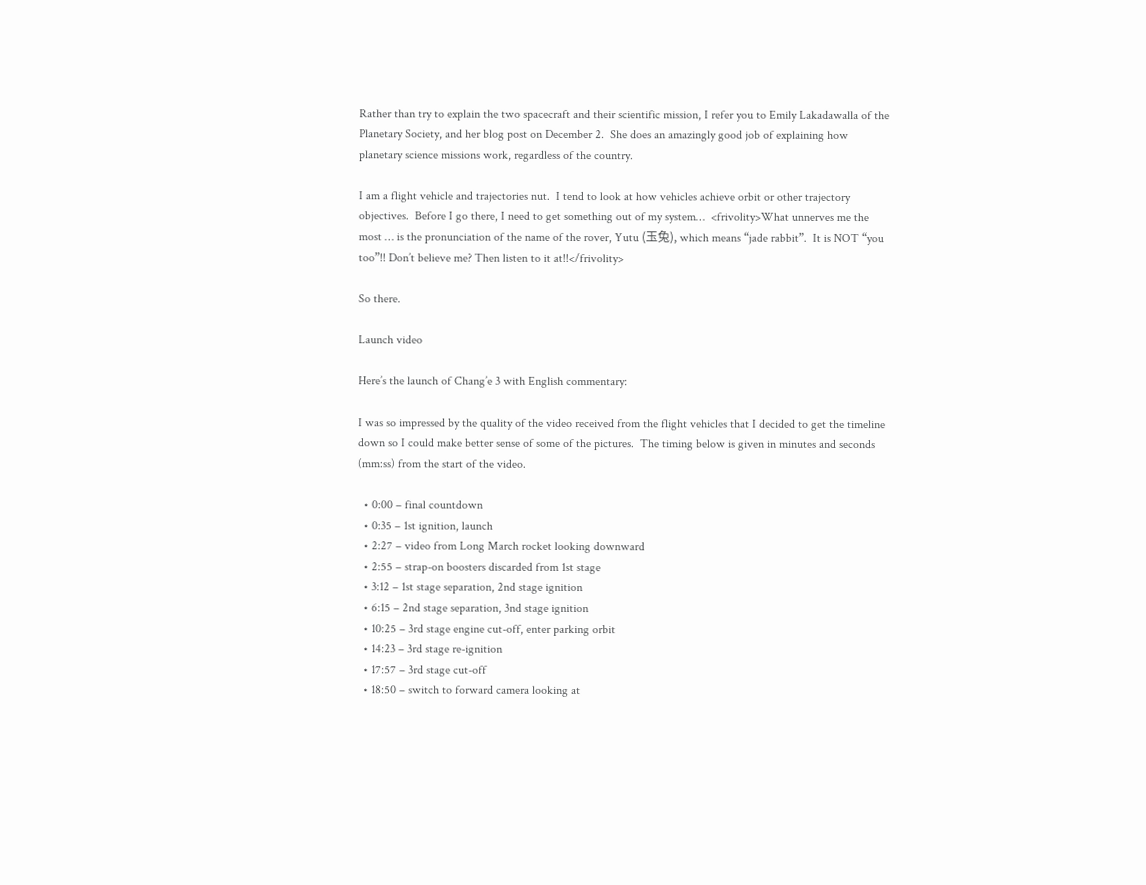Rather than try to explain the two spacecraft and their scientific mission, I refer you to Emily Lakadawalla of the Planetary Society, and her blog post on December 2.  She does an amazingly good job of explaining how planetary science missions work, regardless of the country.

I am a flight vehicle and trajectories nut.  I tend to look at how vehicles achieve orbit or other trajectory objectives.  Before I go there, I need to get something out of my system…  <frivolity>What unnerves me the most … is the pronunciation of the name of the rover, Yutu (玉兔), which means “jade rabbit”.  It is NOT “you too”!! Don’t believe me? Then listen to it at!!</frivolity>

So there.

Launch video

Here’s the launch of Chang’e 3 with English commentary:

I was so impressed by the quality of the video received from the flight vehicles that I decided to get the timeline down so I could make better sense of some of the pictures.  The timing below is given in minutes and seconds (mm:ss) from the start of the video.

  • 0:00 – final countdown
  • 0:35 – 1st ignition, launch
  • 2:27 – video from Long March rocket looking downward
  • 2:55 – strap-on boosters discarded from 1st stage
  • 3:12 – 1st stage separation, 2nd stage ignition
  • 6:15 – 2nd stage separation, 3nd stage ignition
  • 10:25 – 3rd stage engine cut-off, enter parking orbit
  • 14:23 – 3rd stage re-ignition
  • 17:57 – 3rd stage cut-off
  • 18:50 – switch to forward camera looking at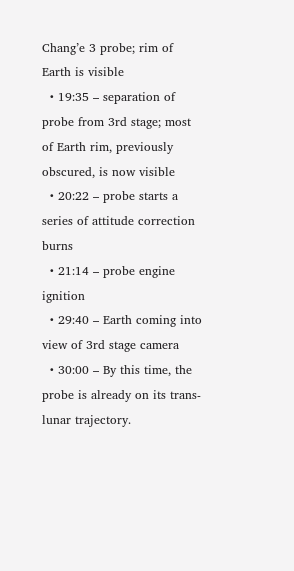Chang’e 3 probe; rim of Earth is visible
  • 19:35 – separation of probe from 3rd stage; most of Earth rim, previously obscured, is now visible
  • 20:22 – probe starts a series of attitude correction burns
  • 21:14 – probe engine ignition
  • 29:40 – Earth coming into view of 3rd stage camera
  • 30:00 – By this time, the probe is already on its trans-lunar trajectory.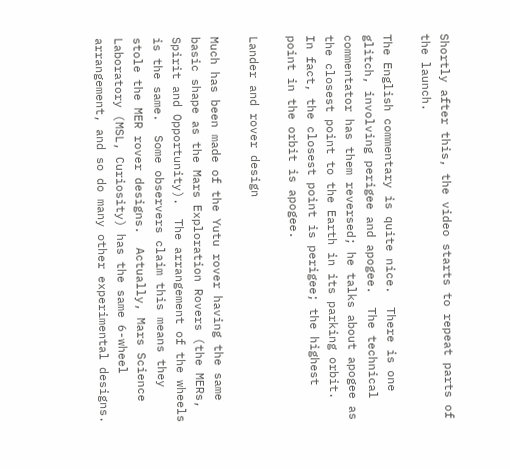Shortly after this, the video starts to repeat parts of the launch.

The English commentary is quite nice.  There is one glitch, involving perigee and apogee.  The technical commentator has them reversed; he talks about apogee as the closest point to the Earth in its parking orbit.  In fact, the closest point is perigee; the highest point in the orbit is apogee.

Lander and rover design

Much has been made of the Yutu rover having the same basic shape as the Mars Exploration Rovers (the MERs, Spirit and Opportunity).  The arrangement of the wheels is the same.  Some observers claim this means they stole the MER rover designs.  Actually, Mars Science Laboratory (MSL, Curiosity) has the same 6-wheel arrangement, and so do many other experimental designs.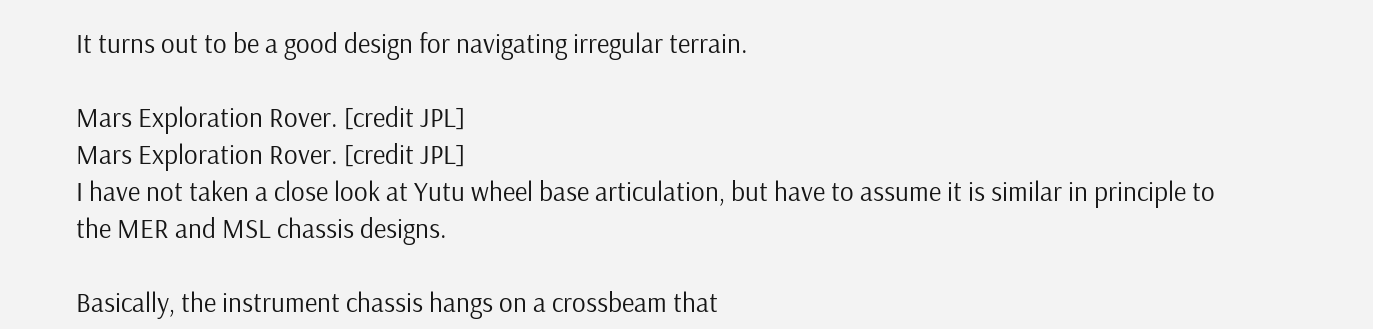It turns out to be a good design for navigating irregular terrain.

Mars Exploration Rover. [credit JPL]
Mars Exploration Rover. [credit JPL]
I have not taken a close look at Yutu wheel base articulation, but have to assume it is similar in principle to the MER and MSL chassis designs.

Basically, the instrument chassis hangs on a crossbeam that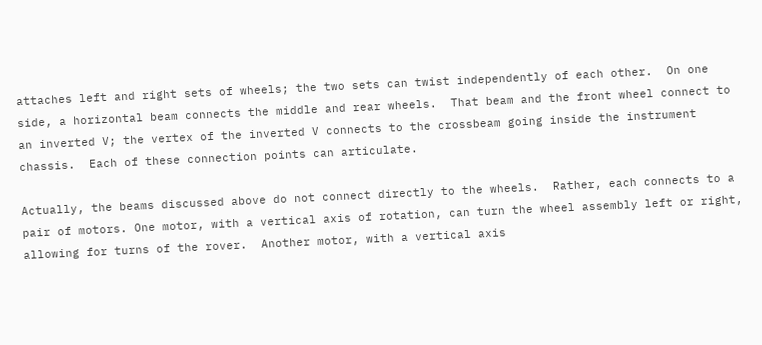attaches left and right sets of wheels; the two sets can twist independently of each other.  On one side, a horizontal beam connects the middle and rear wheels.  That beam and the front wheel connect to an inverted V; the vertex of the inverted V connects to the crossbeam going inside the instrument chassis.  Each of these connection points can articulate.

Actually, the beams discussed above do not connect directly to the wheels.  Rather, each connects to a pair of motors. One motor, with a vertical axis of rotation, can turn the wheel assembly left or right, allowing for turns of the rover.  Another motor, with a vertical axis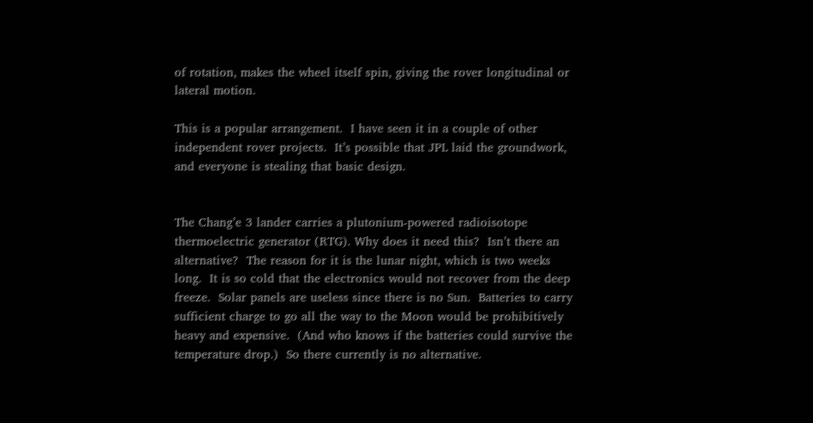of rotation, makes the wheel itself spin, giving the rover longitudinal or lateral motion.

This is a popular arrangement.  I have seen it in a couple of other independent rover projects.  It’s possible that JPL laid the groundwork, and everyone is stealing that basic design.


The Chang’e 3 lander carries a plutonium-powered radioisotope thermoelectric generator (RTG). Why does it need this?  Isn’t there an alternative?  The reason for it is the lunar night, which is two weeks long.  It is so cold that the electronics would not recover from the deep freeze.  Solar panels are useless since there is no Sun.  Batteries to carry sufficient charge to go all the way to the Moon would be prohibitively heavy and expensive.  (And who knows if the batteries could survive the temperature drop.)  So there currently is no alternative.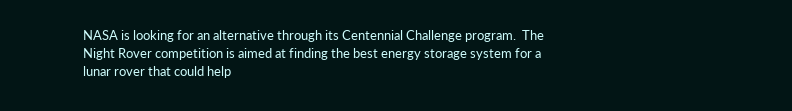NASA is looking for an alternative through its Centennial Challenge program.  The Night Rover competition is aimed at finding the best energy storage system for a lunar rover that could help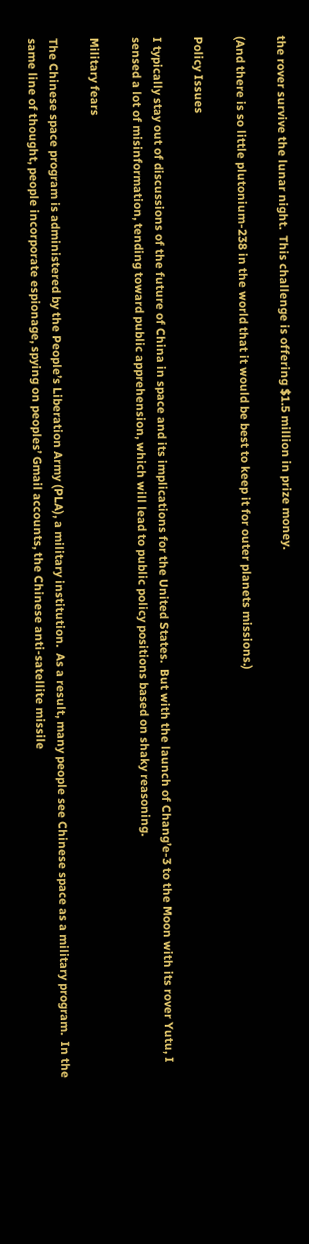the rover survive the lunar night.  This challenge is offering $1.5 million in prize money.

(And there is so little plutonium-238 in the world that it would be best to keep it for outer planets missions.)

Policy Issues

I typically stay out of discussions of the future of China in space and its implications for the United States.  But with the launch of Chang’e-3 to the Moon with its rover Yutu, I sensed a lot of misinformation, tending toward public apprehension, which will lead to public policy positions based on shaky reasoning.

Military fears

The Chinese space program is administered by the People’s Liberation Army (PLA), a military institution.  As a result, many people see Chinese space as a military program.  In the same line of thought, people incorporate espionage, spying on peoples’ Gmail accounts, the Chinese anti-satellite missile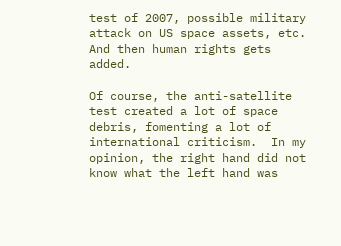test of 2007, possible military attack on US space assets, etc. And then human rights gets added.

Of course, the anti-satellite test created a lot of space debris, fomenting a lot of international criticism.  In my opinion, the right hand did not know what the left hand was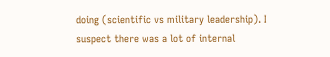doing (scientific vs military leadership). I suspect there was a lot of internal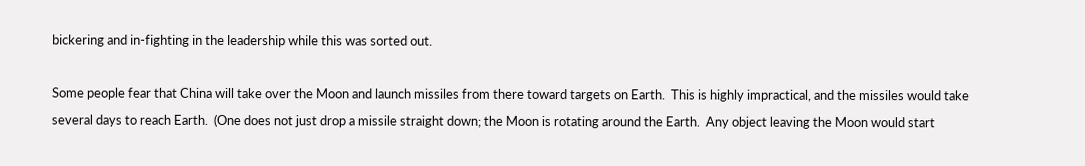bickering and in-fighting in the leadership while this was sorted out.

Some people fear that China will take over the Moon and launch missiles from there toward targets on Earth.  This is highly impractical, and the missiles would take several days to reach Earth.  (One does not just drop a missile straight down; the Moon is rotating around the Earth.  Any object leaving the Moon would start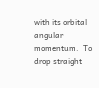with its orbital angular momentum.  To drop straight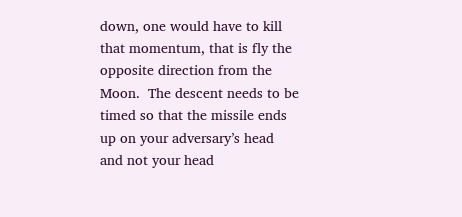down, one would have to kill that momentum, that is fly the opposite direction from the Moon.  The descent needs to be timed so that the missile ends up on your adversary’s head and not your head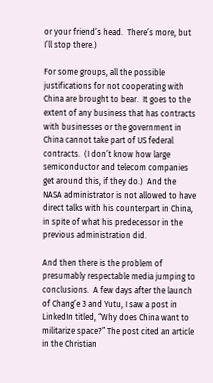or your friend’s head.  There’s more, but I’ll stop there.)

For some groups, all the possible justifications for not cooperating with China are brought to bear.  It goes to the extent of any business that has contracts with businesses or the government in China cannot take part of US federal contracts.  (I don’t know how large semiconductor and telecom companies get around this, if they do.)  And the NASA administrator is not allowed to have direct talks with his counterpart in China, in spite of what his predecessor in the previous administration did.

And then there is the problem of presumably respectable media jumping to conclusions.  A few days after the launch of Chang’e 3 and Yutu, I saw a post in LinkedIn titled, “Why does China want to militarize space?” The post cited an article in the Christian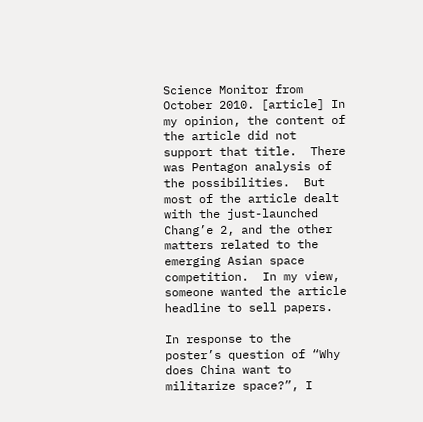Science Monitor from October 2010. [article] In my opinion, the content of the article did not support that title.  There was Pentagon analysis of the possibilities.  But most of the article dealt with the just-launched Chang’e 2, and the other matters related to the emerging Asian space competition.  In my view, someone wanted the article headline to sell papers.

In response to the poster’s question of “Why does China want to militarize space?”, I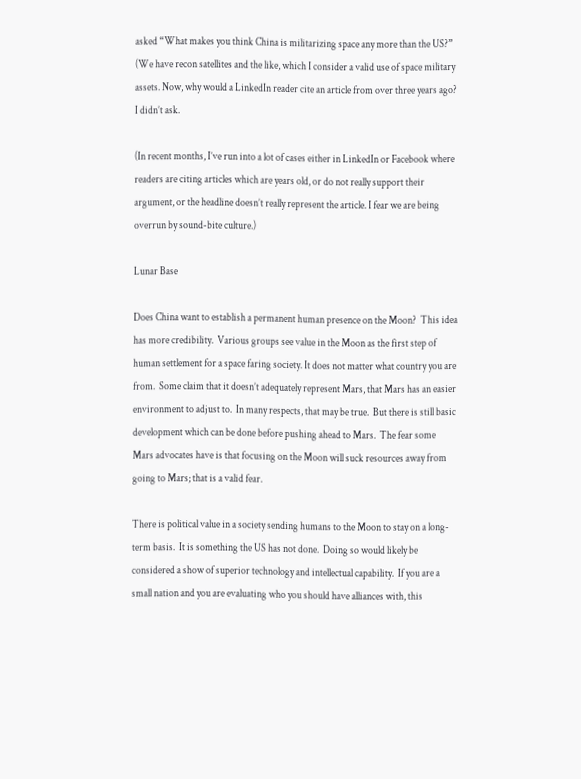asked “What makes you think China is militarizing space any more than the US?” (We have recon satellites and the like, which I consider a valid use of space military assets. Now, why would a LinkedIn reader cite an article from over three years ago?  I didn’t ask.

(In recent months, I’ve run into a lot of cases either in LinkedIn or Facebook where readers are citing articles which are years old, or do not really support their argument, or the headline doesn’t really represent the article. I fear we are being overrun by sound-bite culture.)

Lunar Base

Does China want to establish a permanent human presence on the Moon?  This idea has more credibility.  Various groups see value in the Moon as the first step of human settlement for a space faring society. It does not matter what country you are from.  Some claim that it doesn’t adequately represent Mars, that Mars has an easier environment to adjust to.  In many respects, that may be true.  But there is still basic development which can be done before pushing ahead to Mars.  The fear some Mars advocates have is that focusing on the Moon will suck resources away from going to Mars; that is a valid fear.

There is political value in a society sending humans to the Moon to stay on a long-term basis.  It is something the US has not done.  Doing so would likely be considered a show of superior technology and intellectual capability.  If you are a small nation and you are evaluating who you should have alliances with, this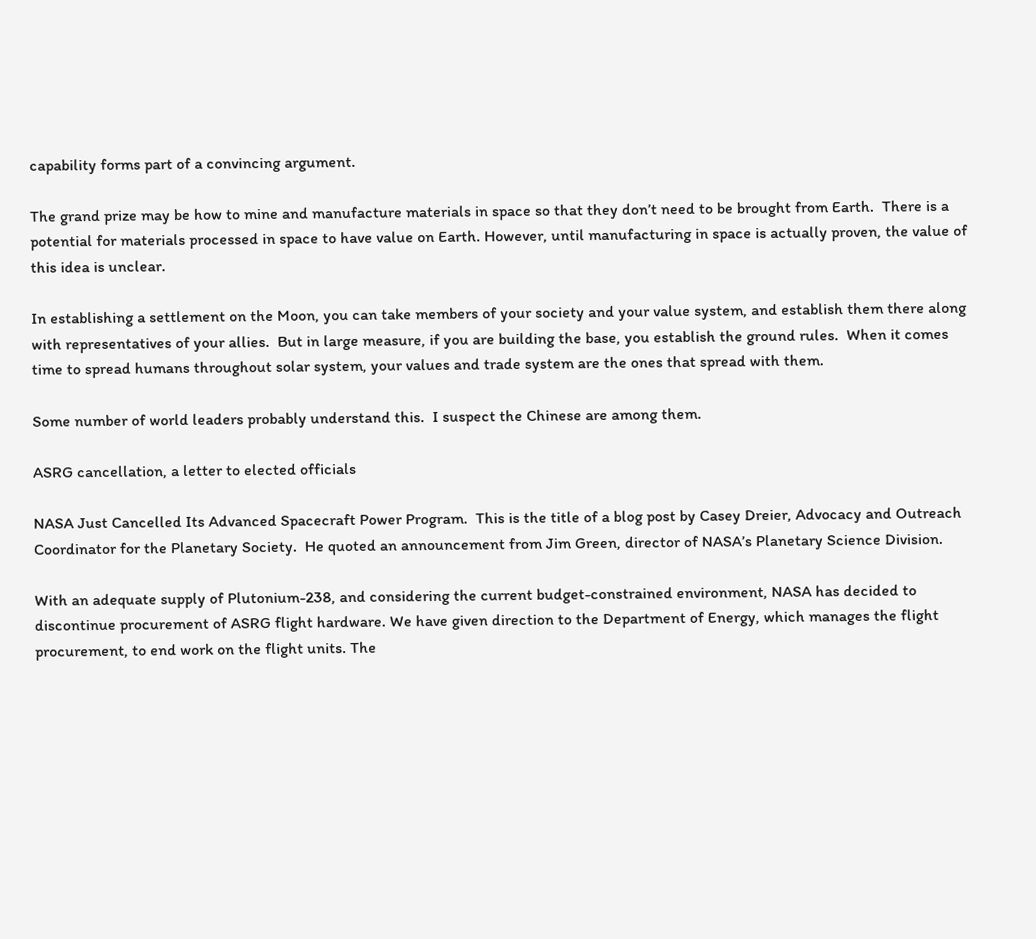capability forms part of a convincing argument.

The grand prize may be how to mine and manufacture materials in space so that they don’t need to be brought from Earth.  There is a potential for materials processed in space to have value on Earth. However, until manufacturing in space is actually proven, the value of this idea is unclear.

In establishing a settlement on the Moon, you can take members of your society and your value system, and establish them there along with representatives of your allies.  But in large measure, if you are building the base, you establish the ground rules.  When it comes time to spread humans throughout solar system, your values and trade system are the ones that spread with them.

Some number of world leaders probably understand this.  I suspect the Chinese are among them.

ASRG cancellation, a letter to elected officials

NASA Just Cancelled Its Advanced Spacecraft Power Program.  This is the title of a blog post by Casey Dreier, Advocacy and Outreach Coordinator for the Planetary Society.  He quoted an announcement from Jim Green, director of NASA’s Planetary Science Division.

With an adequate supply of Plutonium-238, and considering the current budget-constrained environment, NASA has decided to discontinue procurement of ASRG flight hardware. We have given direction to the Department of Energy, which manages the flight procurement, to end work on the flight units. The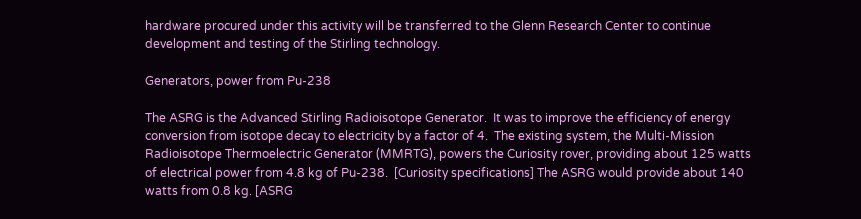hardware procured under this activity will be transferred to the Glenn Research Center to continue development and testing of the Stirling technology.

Generators, power from Pu-238

The ASRG is the Advanced Stirling Radioisotope Generator.  It was to improve the efficiency of energy conversion from isotope decay to electricity by a factor of 4.  The existing system, the Multi-Mission Radioisotope Thermoelectric Generator (MMRTG), powers the Curiosity rover, providing about 125 watts of electrical power from 4.8 kg of Pu-238.  [Curiosity specifications] The ASRG would provide about 140 watts from 0.8 kg. [ASRG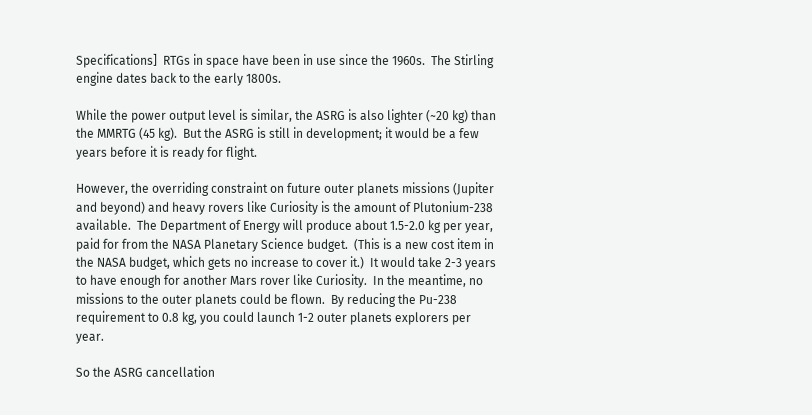Specifications]  RTGs in space have been in use since the 1960s.  The Stirling engine dates back to the early 1800s.

While the power output level is similar, the ASRG is also lighter (~20 kg) than the MMRTG (45 kg).  But the ASRG is still in development; it would be a few years before it is ready for flight.

However, the overriding constraint on future outer planets missions (Jupiter and beyond) and heavy rovers like Curiosity is the amount of Plutonium-238 available.  The Department of Energy will produce about 1.5-2.0 kg per year, paid for from the NASA Planetary Science budget.  (This is a new cost item in the NASA budget, which gets no increase to cover it.)  It would take 2-3 years to have enough for another Mars rover like Curiosity.  In the meantime, no missions to the outer planets could be flown.  By reducing the Pu-238 requirement to 0.8 kg, you could launch 1-2 outer planets explorers per year.

So the ASRG cancellation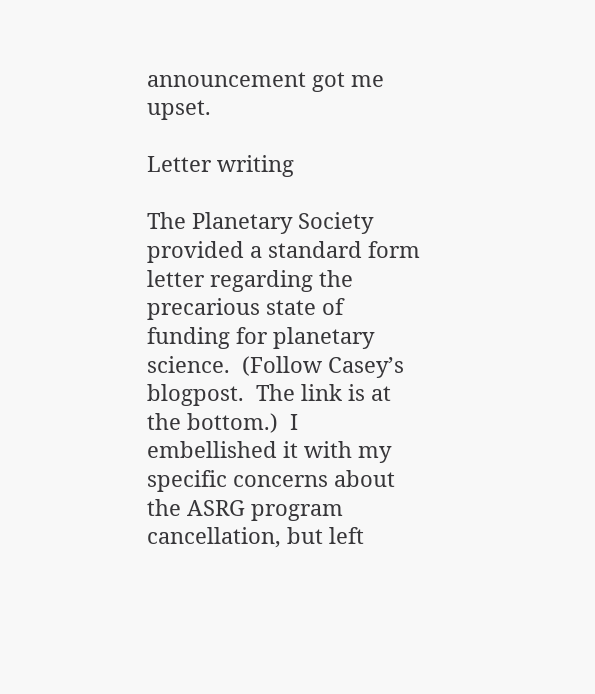announcement got me upset.

Letter writing

The Planetary Society provided a standard form letter regarding the precarious state of funding for planetary science.  (Follow Casey’s blogpost.  The link is at the bottom.)  I embellished it with my specific concerns about the ASRG program cancellation, but left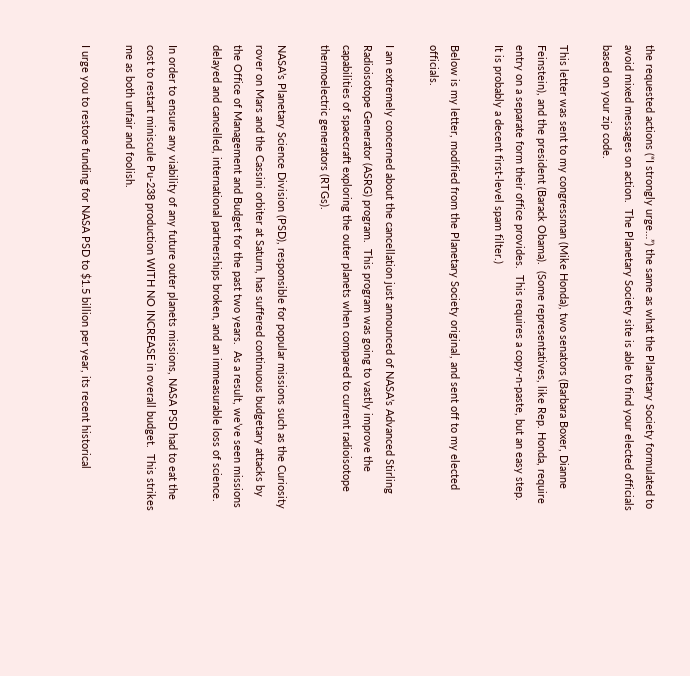the requested actions (“I strongly urge…”) the same as what the Planetary Society formulated to avoid mixed messages on action.  The Planetary Society site is able to find your elected officials based on your zip code.

This letter was sent to my congressman (Mike Honda), two senators (Barbara Boxer, Dianne Feinstein), and the president (Barack Obama).  (Some representatives, like Rep. Honda, require entry on a separate form their office provides.  This requires a copy-n-paste, but an easy step.  It is probably a decent first-level spam filter.)

Below is my letter, modified from the Planetary Society original, and sent off to my elected officials.

I am extremely concerned about the cancellation just announced of NASA’s Advanced Stirling Radioisotope Generator (ASRG) program.  This program was going to vastly improve the capabilities of spacecraft exploring the outer planets when compared to current radioisotope thermoelectric generators (RTGs).

NASA’s Planetary Science Division (PSD), responsible for popular missions such as the Curiosity rover on Mars and the Cassini orbiter at Saturn, has suffered continuous budgetary attacks by the Office of Management and Budget for the past two years.  As a result, we’ve seen missions delayed and cancelled, international partnerships broken, and an immeasurable loss of science.

In order to ensure any viability of any future outer planets missions, NASA PSD had to eat the cost to restart miniscule Pu-238 production WITH NO INCREASE in overall budget.  This strikes me as both unfair and foolish.

I urge you to restore funding for NASA PSD to $1.5 billion per year, its recent historical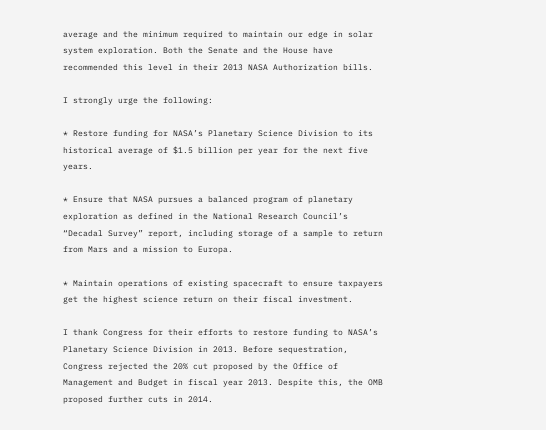average and the minimum required to maintain our edge in solar system exploration. Both the Senate and the House have recommended this level in their 2013 NASA Authorization bills.

I strongly urge the following:

* Restore funding for NASA’s Planetary Science Division to its historical average of $1.5 billion per year for the next five years.

* Ensure that NASA pursues a balanced program of planetary exploration as defined in the National Research Council’s “Decadal Survey” report, including storage of a sample to return from Mars and a mission to Europa.

* Maintain operations of existing spacecraft to ensure taxpayers get the highest science return on their fiscal investment.

I thank Congress for their efforts to restore funding to NASA’s Planetary Science Division in 2013. Before sequestration, Congress rejected the 20% cut proposed by the Office of Management and Budget in fiscal year 2013. Despite this, the OMB proposed further cuts in 2014.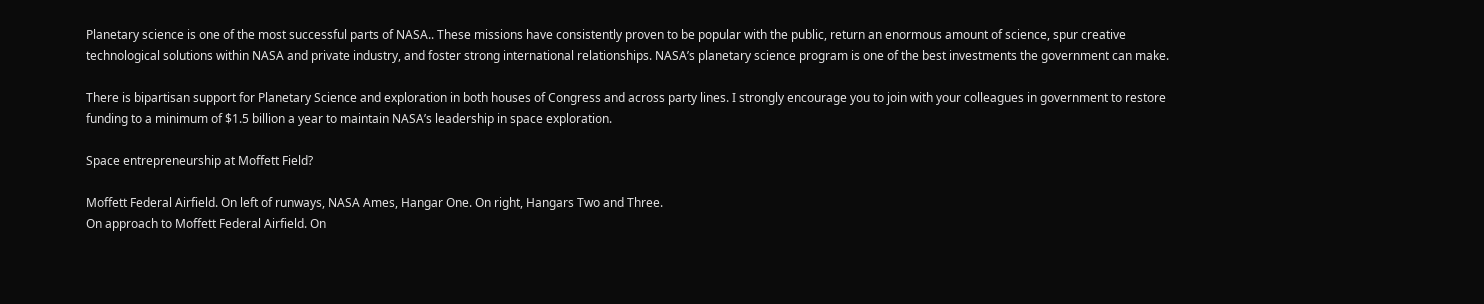Planetary science is one of the most successful parts of NASA.. These missions have consistently proven to be popular with the public, return an enormous amount of science, spur creative technological solutions within NASA and private industry, and foster strong international relationships. NASA’s planetary science program is one of the best investments the government can make.

There is bipartisan support for Planetary Science and exploration in both houses of Congress and across party lines. I strongly encourage you to join with your colleagues in government to restore funding to a minimum of $1.5 billion a year to maintain NASA’s leadership in space exploration.

Space entrepreneurship at Moffett Field?

Moffett Federal Airfield. On left of runways, NASA Ames, Hangar One. On right, Hangars Two and Three.
On approach to Moffett Federal Airfield. On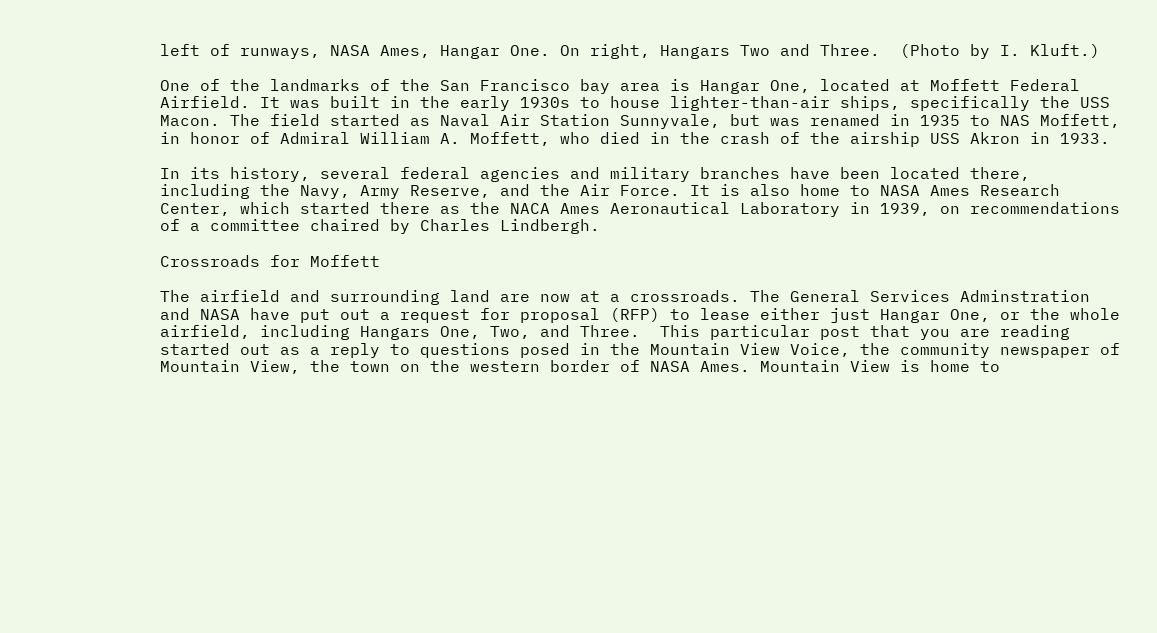left of runways, NASA Ames, Hangar One. On right, Hangars Two and Three.  (Photo by I. Kluft.)

One of the landmarks of the San Francisco bay area is Hangar One, located at Moffett Federal Airfield. It was built in the early 1930s to house lighter-than-air ships, specifically the USS Macon. The field started as Naval Air Station Sunnyvale, but was renamed in 1935 to NAS Moffett, in honor of Admiral William A. Moffett, who died in the crash of the airship USS Akron in 1933.

In its history, several federal agencies and military branches have been located there, including the Navy, Army Reserve, and the Air Force. It is also home to NASA Ames Research Center, which started there as the NACA Ames Aeronautical Laboratory in 1939, on recommendations of a committee chaired by Charles Lindbergh.

Crossroads for Moffett

The airfield and surrounding land are now at a crossroads. The General Services Adminstration and NASA have put out a request for proposal (RFP) to lease either just Hangar One, or the whole airfield, including Hangars One, Two, and Three.  This particular post that you are reading started out as a reply to questions posed in the Mountain View Voice, the community newspaper of Mountain View, the town on the western border of NASA Ames. Mountain View is home to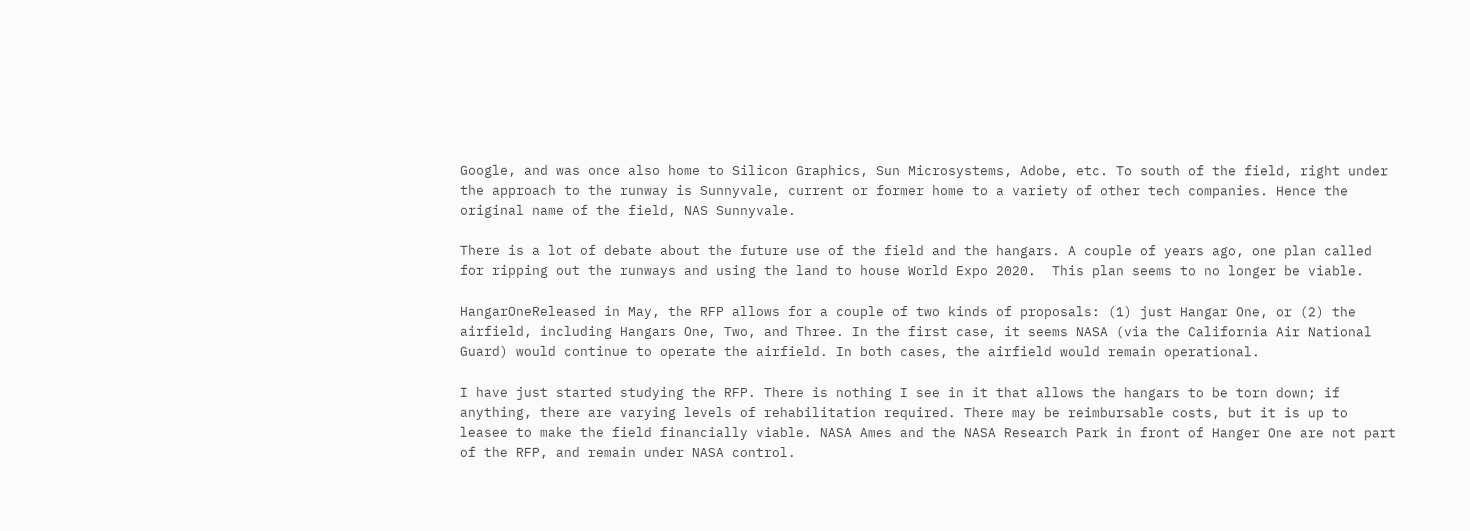Google, and was once also home to Silicon Graphics, Sun Microsystems, Adobe, etc. To south of the field, right under the approach to the runway is Sunnyvale, current or former home to a variety of other tech companies. Hence the original name of the field, NAS Sunnyvale.

There is a lot of debate about the future use of the field and the hangars. A couple of years ago, one plan called for ripping out the runways and using the land to house World Expo 2020.  This plan seems to no longer be viable.

HangarOneReleased in May, the RFP allows for a couple of two kinds of proposals: (1) just Hangar One, or (2) the airfield, including Hangars One, Two, and Three. In the first case, it seems NASA (via the California Air National Guard) would continue to operate the airfield. In both cases, the airfield would remain operational.

I have just started studying the RFP. There is nothing I see in it that allows the hangars to be torn down; if anything, there are varying levels of rehabilitation required. There may be reimbursable costs, but it is up to leasee to make the field financially viable. NASA Ames and the NASA Research Park in front of Hanger One are not part of the RFP, and remain under NASA control.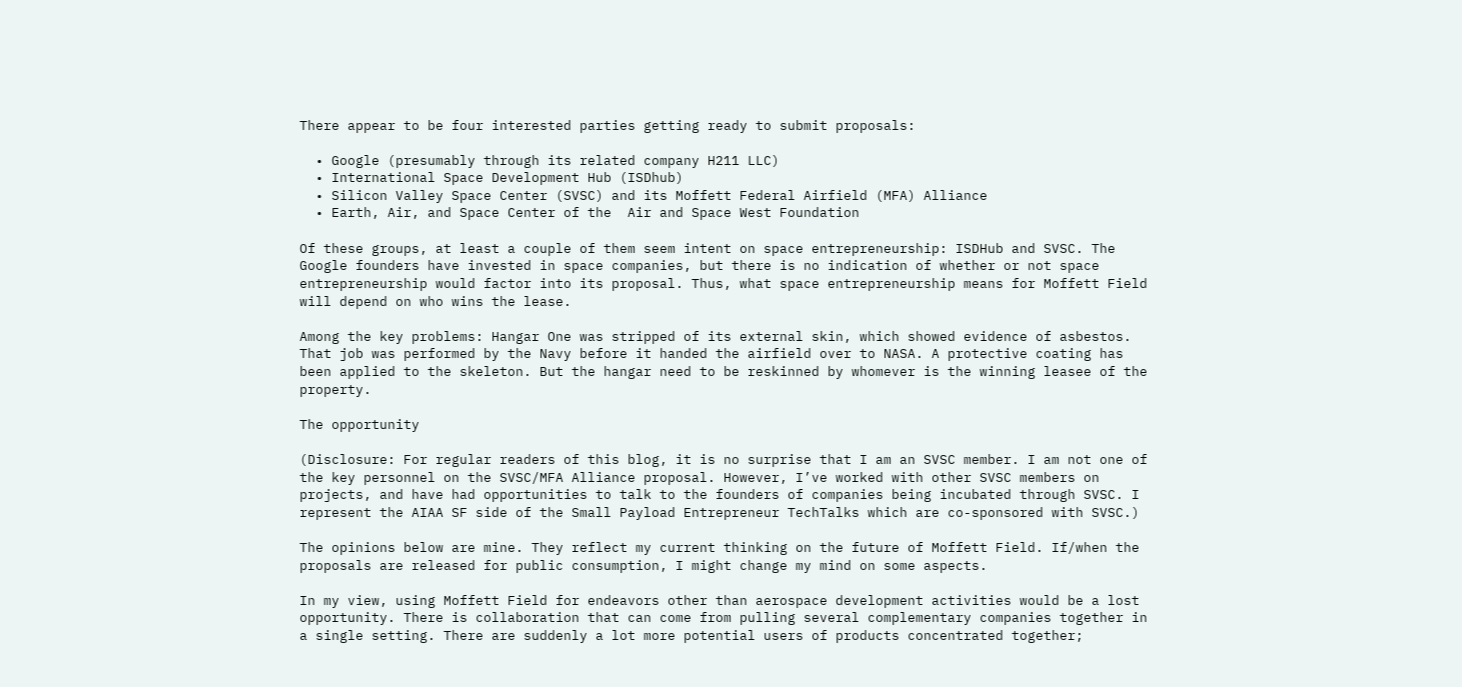There appear to be four interested parties getting ready to submit proposals:

  • Google (presumably through its related company H211 LLC)
  • International Space Development Hub (ISDhub)
  • Silicon Valley Space Center (SVSC) and its Moffett Federal Airfield (MFA) Alliance
  • Earth, Air, and Space Center of the  Air and Space West Foundation

Of these groups, at least a couple of them seem intent on space entrepreneurship: ISDHub and SVSC. The Google founders have invested in space companies, but there is no indication of whether or not space entrepreneurship would factor into its proposal. Thus, what space entrepreneurship means for Moffett Field will depend on who wins the lease.

Among the key problems: Hangar One was stripped of its external skin, which showed evidence of asbestos. That job was performed by the Navy before it handed the airfield over to NASA. A protective coating has been applied to the skeleton. But the hangar need to be reskinned by whomever is the winning leasee of the property.

The opportunity

(Disclosure: For regular readers of this blog, it is no surprise that I am an SVSC member. I am not one of the key personnel on the SVSC/MFA Alliance proposal. However, I’ve worked with other SVSC members on projects, and have had opportunities to talk to the founders of companies being incubated through SVSC. I represent the AIAA SF side of the Small Payload Entrepreneur TechTalks which are co-sponsored with SVSC.)

The opinions below are mine. They reflect my current thinking on the future of Moffett Field. If/when the proposals are released for public consumption, I might change my mind on some aspects.

In my view, using Moffett Field for endeavors other than aerospace development activities would be a lost opportunity. There is collaboration that can come from pulling several complementary companies together in a single setting. There are suddenly a lot more potential users of products concentrated together;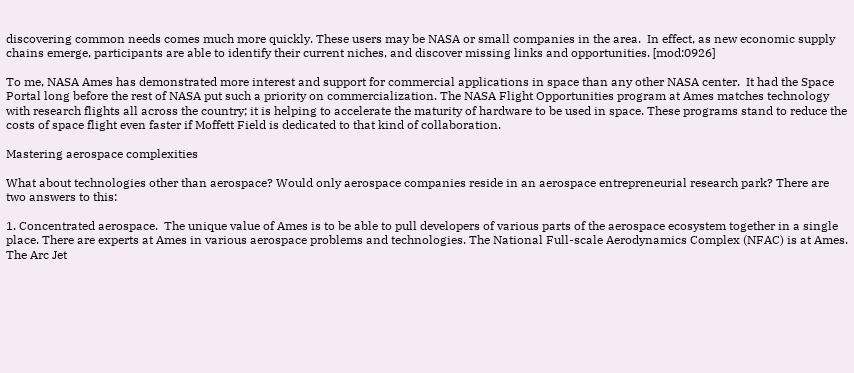discovering common needs comes much more quickly. These users may be NASA or small companies in the area.  In effect, as new economic supply chains emerge, participants are able to identify their current niches, and discover missing links and opportunities. [mod:0926]

To me, NASA Ames has demonstrated more interest and support for commercial applications in space than any other NASA center.  It had the Space Portal long before the rest of NASA put such a priority on commercialization. The NASA Flight Opportunities program at Ames matches technology with research flights all across the country; it is helping to accelerate the maturity of hardware to be used in space. These programs stand to reduce the costs of space flight even faster if Moffett Field is dedicated to that kind of collaboration.

Mastering aerospace complexities

What about technologies other than aerospace? Would only aerospace companies reside in an aerospace entrepreneurial research park? There are two answers to this:

1. Concentrated aerospace.  The unique value of Ames is to be able to pull developers of various parts of the aerospace ecosystem together in a single place. There are experts at Ames in various aerospace problems and technologies. The National Full-scale Aerodynamics Complex (NFAC) is at Ames. The Arc Jet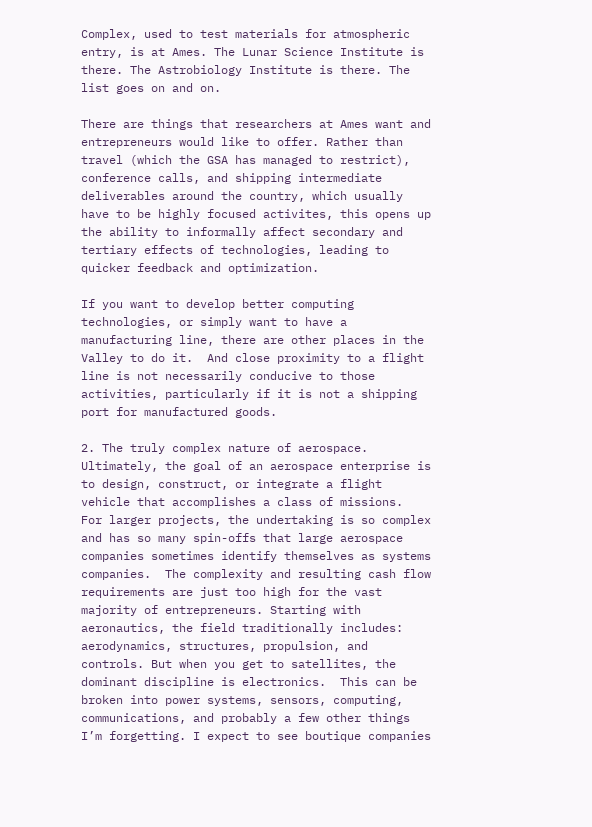Complex, used to test materials for atmospheric entry, is at Ames. The Lunar Science Institute is there. The Astrobiology Institute is there. The list goes on and on.

There are things that researchers at Ames want and entrepreneurs would like to offer. Rather than travel (which the GSA has managed to restrict), conference calls, and shipping intermediate deliverables around the country, which usually have to be highly focused activites, this opens up the ability to informally affect secondary and tertiary effects of technologies, leading to quicker feedback and optimization.

If you want to develop better computing technologies, or simply want to have a manufacturing line, there are other places in the Valley to do it.  And close proximity to a flight line is not necessarily conducive to those activities, particularly if it is not a shipping port for manufactured goods.

2. The truly complex nature of aerospace.  Ultimately, the goal of an aerospace enterprise is to design, construct, or integrate a flight vehicle that accomplishes a class of missions.  For larger projects, the undertaking is so complex and has so many spin-offs that large aerospace companies sometimes identify themselves as systems companies.  The complexity and resulting cash flow requirements are just too high for the vast majority of entrepreneurs. Starting with aeronautics, the field traditionally includes: aerodynamics, structures, propulsion, and controls. But when you get to satellites, the dominant discipline is electronics.  This can be broken into power systems, sensors, computing, communications, and probably a few other things I’m forgetting. I expect to see boutique companies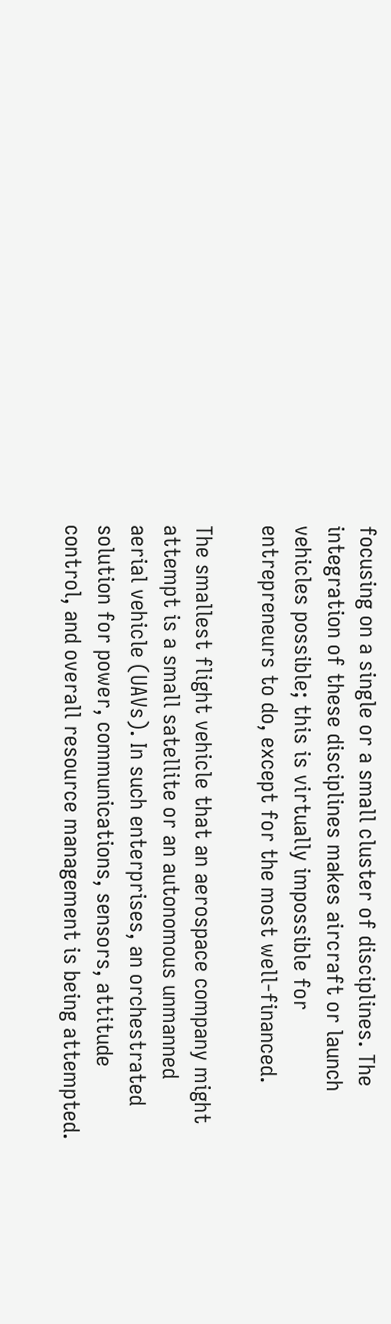focusing on a single or a small cluster of disciplines. The integration of these disciplines makes aircraft or launch vehicles possible; this is virtually impossible for entrepreneurs to do, except for the most well-financed.

The smallest flight vehicle that an aerospace company might attempt is a small satellite or an autonomous unmanned aerial vehicle (UAVs). In such enterprises, an orchestrated solution for power, communications, sensors, attitude control, and overall resource management is being attempted.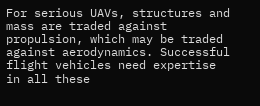For serious UAVs, structures and mass are traded against propulsion, which may be traded against aerodynamics. Successful flight vehicles need expertise in all these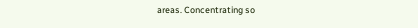areas. Concentrating so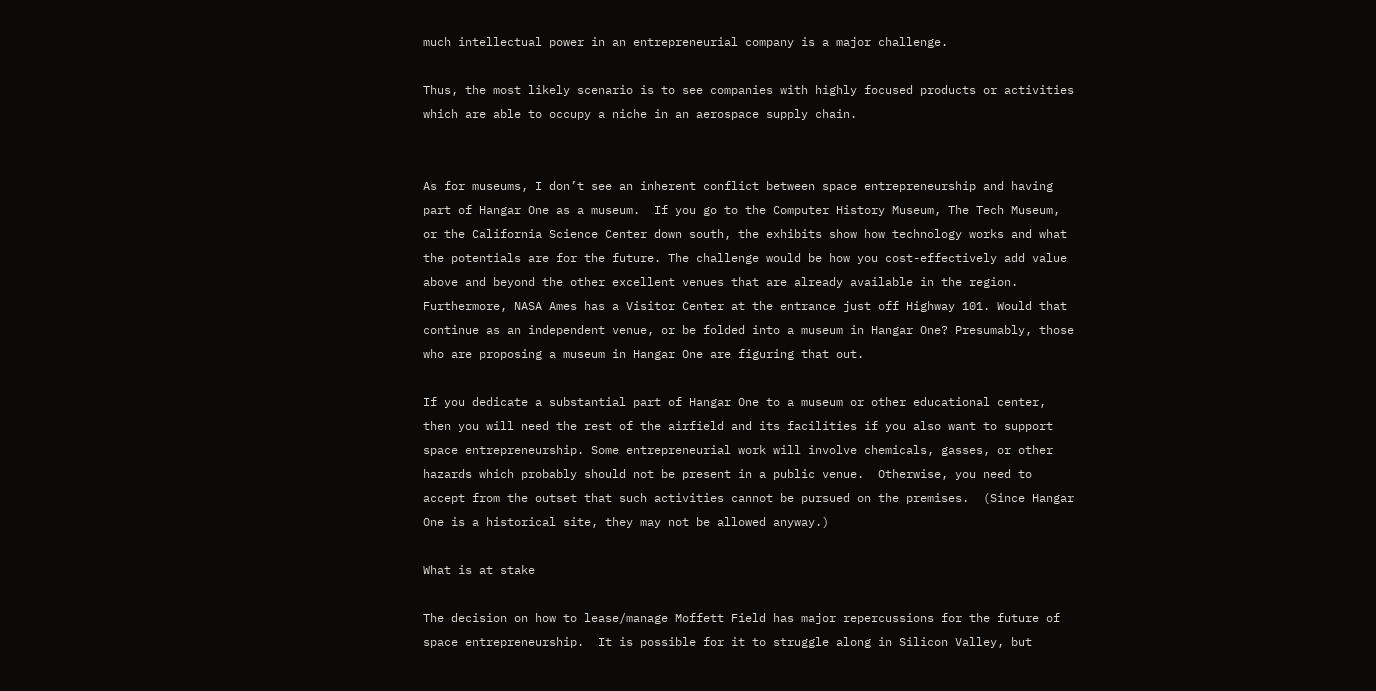much intellectual power in an entrepreneurial company is a major challenge.

Thus, the most likely scenario is to see companies with highly focused products or activities which are able to occupy a niche in an aerospace supply chain.


As for museums, I don’t see an inherent conflict between space entrepreneurship and having part of Hangar One as a museum.  If you go to the Computer History Museum, The Tech Museum, or the California Science Center down south, the exhibits show how technology works and what the potentials are for the future. The challenge would be how you cost-effectively add value above and beyond the other excellent venues that are already available in the region.  Furthermore, NASA Ames has a Visitor Center at the entrance just off Highway 101. Would that continue as an independent venue, or be folded into a museum in Hangar One? Presumably, those who are proposing a museum in Hangar One are figuring that out.

If you dedicate a substantial part of Hangar One to a museum or other educational center, then you will need the rest of the airfield and its facilities if you also want to support space entrepreneurship. Some entrepreneurial work will involve chemicals, gasses, or other hazards which probably should not be present in a public venue.  Otherwise, you need to accept from the outset that such activities cannot be pursued on the premises.  (Since Hangar One is a historical site, they may not be allowed anyway.)

What is at stake

The decision on how to lease/manage Moffett Field has major repercussions for the future of space entrepreneurship.  It is possible for it to struggle along in Silicon Valley, but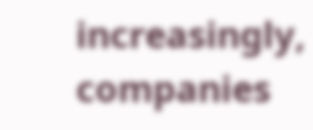increasingly, companies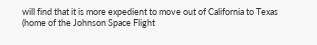will find that it is more expedient to move out of California to Texas (home of the Johnson Space Flight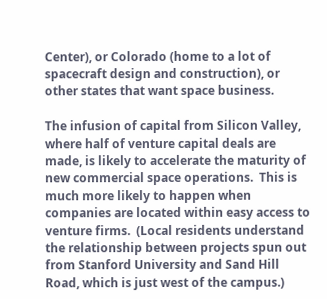Center), or Colorado (home to a lot of spacecraft design and construction), or other states that want space business.

The infusion of capital from Silicon Valley, where half of venture capital deals are made, is likely to accelerate the maturity of new commercial space operations.  This is much more likely to happen when companies are located within easy access to venture firms.  (Local residents understand the relationship between projects spun out from Stanford University and Sand Hill Road, which is just west of the campus.)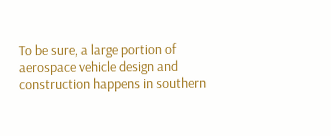To be sure, a large portion of aerospace vehicle design and construction happens in southern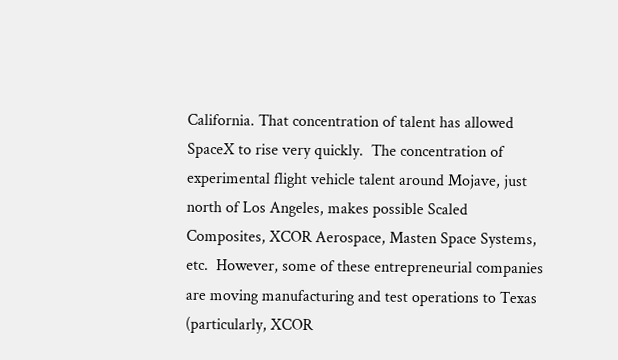California. That concentration of talent has allowed SpaceX to rise very quickly.  The concentration of experimental flight vehicle talent around Mojave, just north of Los Angeles, makes possible Scaled Composites, XCOR Aerospace, Masten Space Systems, etc.  However, some of these entrepreneurial companies are moving manufacturing and test operations to Texas (particularly, XCOR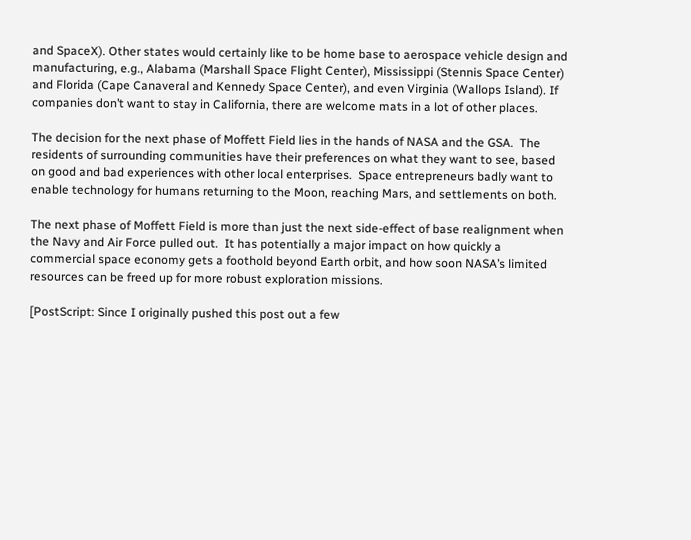and SpaceX). Other states would certainly like to be home base to aerospace vehicle design and manufacturing, e.g., Alabama (Marshall Space Flight Center), Mississippi (Stennis Space Center) and Florida (Cape Canaveral and Kennedy Space Center), and even Virginia (Wallops Island). If companies don’t want to stay in California, there are welcome mats in a lot of other places.

The decision for the next phase of Moffett Field lies in the hands of NASA and the GSA.  The residents of surrounding communities have their preferences on what they want to see, based on good and bad experiences with other local enterprises.  Space entrepreneurs badly want to enable technology for humans returning to the Moon, reaching Mars, and settlements on both.

The next phase of Moffett Field is more than just the next side-effect of base realignment when the Navy and Air Force pulled out.  It has potentially a major impact on how quickly a commercial space economy gets a foothold beyond Earth orbit, and how soon NASA’s limited resources can be freed up for more robust exploration missions.

[PostScript: Since I originally pushed this post out a few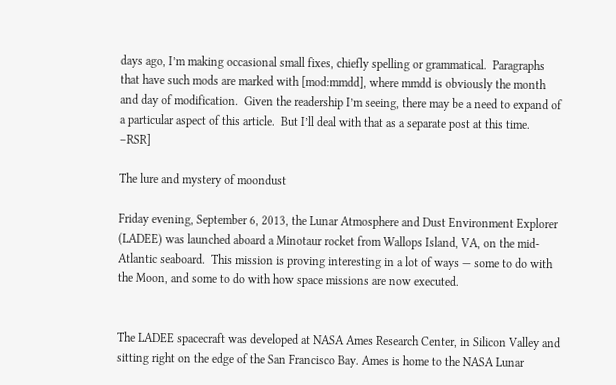days ago, I’m making occasional small fixes, chiefly spelling or grammatical.  Paragraphs that have such mods are marked with [mod:mmdd], where mmdd is obviously the month and day of modification.  Given the readership I’m seeing, there may be a need to expand of a particular aspect of this article.  But I’ll deal with that as a separate post at this time.  –RSR]

The lure and mystery of moondust

Friday evening, September 6, 2013, the Lunar Atmosphere and Dust Environment Explorer (LADEE) was launched aboard a Minotaur rocket from Wallops Island, VA, on the mid-Atlantic seaboard.  This mission is proving interesting in a lot of ways — some to do with the Moon, and some to do with how space missions are now executed.


The LADEE spacecraft was developed at NASA Ames Research Center, in Silicon Valley and sitting right on the edge of the San Francisco Bay. Ames is home to the NASA Lunar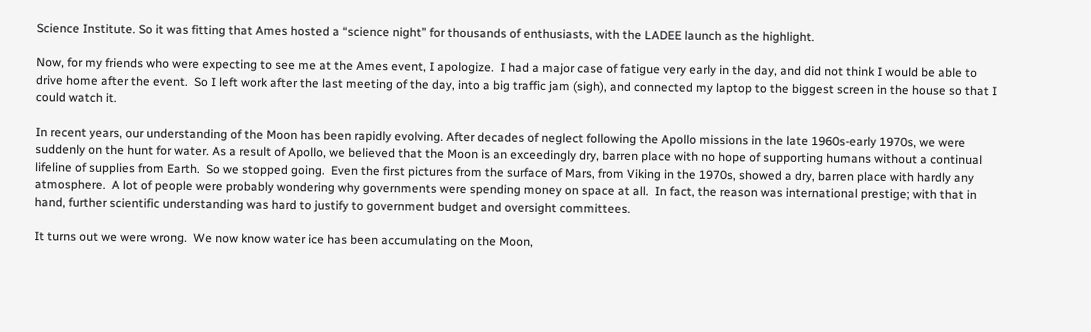Science Institute. So it was fitting that Ames hosted a “science night” for thousands of enthusiasts, with the LADEE launch as the highlight.

Now, for my friends who were expecting to see me at the Ames event, I apologize.  I had a major case of fatigue very early in the day, and did not think I would be able to drive home after the event.  So I left work after the last meeting of the day, into a big traffic jam (sigh), and connected my laptop to the biggest screen in the house so that I could watch it.

In recent years, our understanding of the Moon has been rapidly evolving. After decades of neglect following the Apollo missions in the late 1960s-early 1970s, we were suddenly on the hunt for water. As a result of Apollo, we believed that the Moon is an exceedingly dry, barren place with no hope of supporting humans without a continual lifeline of supplies from Earth.  So we stopped going.  Even the first pictures from the surface of Mars, from Viking in the 1970s, showed a dry, barren place with hardly any atmosphere.  A lot of people were probably wondering why governments were spending money on space at all.  In fact, the reason was international prestige; with that in hand, further scientific understanding was hard to justify to government budget and oversight committees.

It turns out we were wrong.  We now know water ice has been accumulating on the Moon,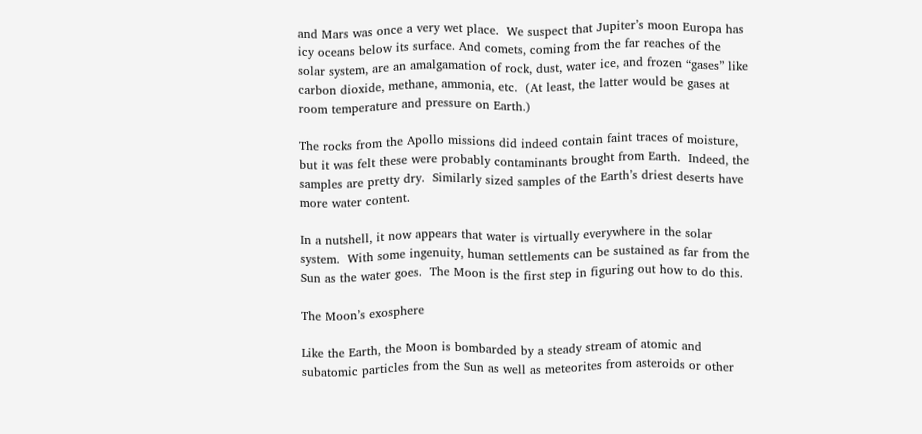and Mars was once a very wet place.  We suspect that Jupiter’s moon Europa has icy oceans below its surface. And comets, coming from the far reaches of the solar system, are an amalgamation of rock, dust, water ice, and frozen “gases” like carbon dioxide, methane, ammonia, etc.  (At least, the latter would be gases at room temperature and pressure on Earth.)

The rocks from the Apollo missions did indeed contain faint traces of moisture, but it was felt these were probably contaminants brought from Earth.  Indeed, the samples are pretty dry.  Similarly sized samples of the Earth’s driest deserts have more water content.

In a nutshell, it now appears that water is virtually everywhere in the solar system.  With some ingenuity, human settlements can be sustained as far from the Sun as the water goes.  The Moon is the first step in figuring out how to do this.

The Moon’s exosphere

Like the Earth, the Moon is bombarded by a steady stream of atomic and subatomic particles from the Sun as well as meteorites from asteroids or other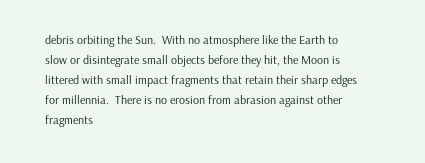debris orbiting the Sun.  With no atmosphere like the Earth to slow or disintegrate small objects before they hit, the Moon is littered with small impact fragments that retain their sharp edges for millennia.  There is no erosion from abrasion against other fragments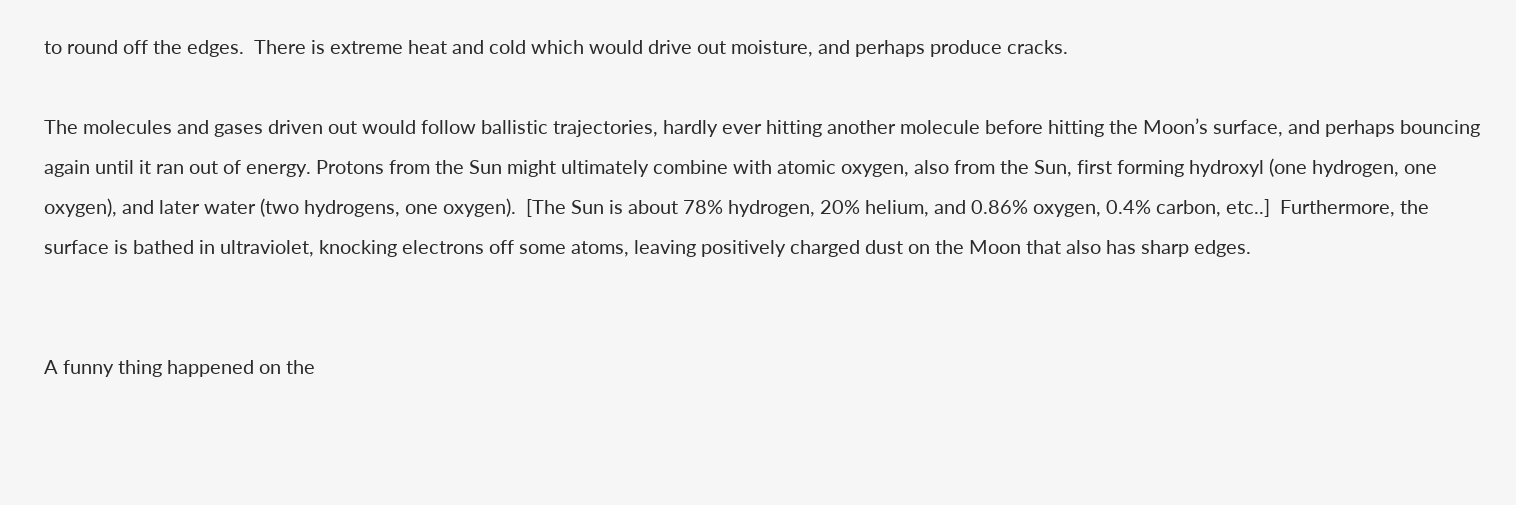to round off the edges.  There is extreme heat and cold which would drive out moisture, and perhaps produce cracks.

The molecules and gases driven out would follow ballistic trajectories, hardly ever hitting another molecule before hitting the Moon’s surface, and perhaps bouncing again until it ran out of energy. Protons from the Sun might ultimately combine with atomic oxygen, also from the Sun, first forming hydroxyl (one hydrogen, one oxygen), and later water (two hydrogens, one oxygen).  [The Sun is about 78% hydrogen, 20% helium, and 0.86% oxygen, 0.4% carbon, etc..]  Furthermore, the surface is bathed in ultraviolet, knocking electrons off some atoms, leaving positively charged dust on the Moon that also has sharp edges.


A funny thing happened on the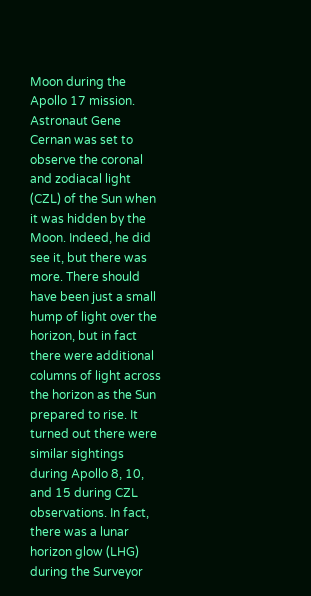Moon during the Apollo 17 mission.  Astronaut Gene Cernan was set to observe the coronal and zodiacal light (CZL) of the Sun when it was hidden by the Moon. Indeed, he did see it, but there was more. There should have been just a small hump of light over the horizon, but in fact there were additional columns of light across the horizon as the Sun prepared to rise. It turned out there were similar sightings during Apollo 8, 10, and 15 during CZL observations. In fact, there was a lunar horizon glow (LHG) during the Surveyor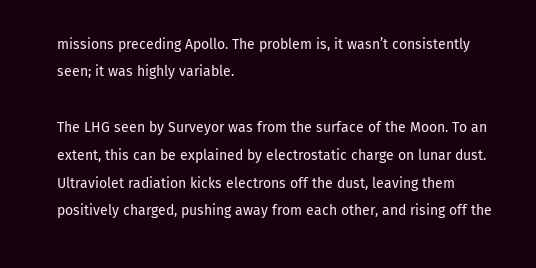missions preceding Apollo. The problem is, it wasn’t consistently seen; it was highly variable.

The LHG seen by Surveyor was from the surface of the Moon. To an extent, this can be explained by electrostatic charge on lunar dust. Ultraviolet radiation kicks electrons off the dust, leaving them positively charged, pushing away from each other, and rising off the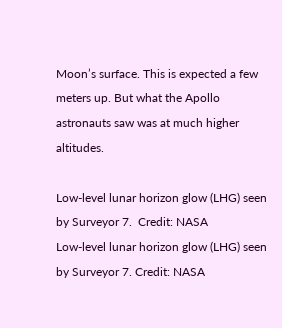Moon’s surface. This is expected a few meters up. But what the Apollo astronauts saw was at much higher altitudes.

Low-level lunar horizon glow (LHG) seen by Surveyor 7.  Credit: NASA
Low-level lunar horizon glow (LHG) seen by Surveyor 7. Credit: NASA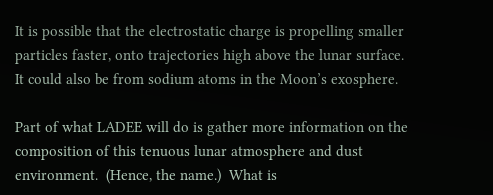It is possible that the electrostatic charge is propelling smaller particles faster, onto trajectories high above the lunar surface. It could also be from sodium atoms in the Moon’s exosphere.

Part of what LADEE will do is gather more information on the composition of this tenuous lunar atmosphere and dust environment.  (Hence, the name.)  What is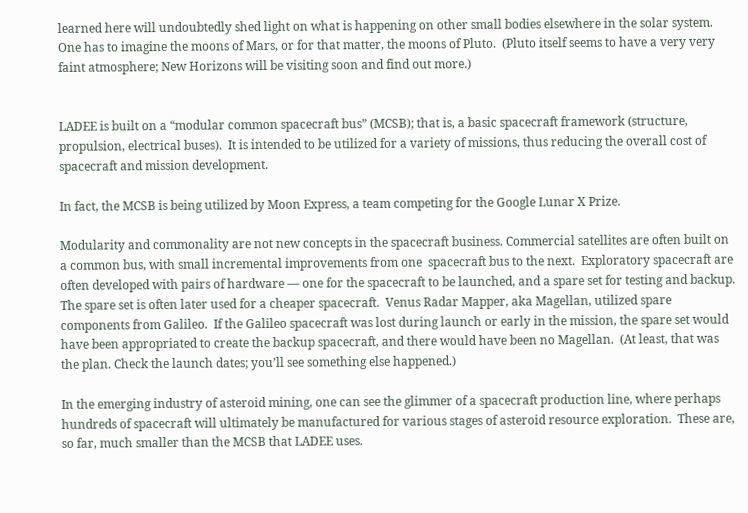learned here will undoubtedly shed light on what is happening on other small bodies elsewhere in the solar system.  One has to imagine the moons of Mars, or for that matter, the moons of Pluto.  (Pluto itself seems to have a very very faint atmosphere; New Horizons will be visiting soon and find out more.)


LADEE is built on a “modular common spacecraft bus” (MCSB); that is, a basic spacecraft framework (structure, propulsion, electrical buses).  It is intended to be utilized for a variety of missions, thus reducing the overall cost of spacecraft and mission development.

In fact, the MCSB is being utilized by Moon Express, a team competing for the Google Lunar X Prize.

Modularity and commonality are not new concepts in the spacecraft business. Commercial satellites are often built on a common bus, with small incremental improvements from one  spacecraft bus to the next.  Exploratory spacecraft are often developed with pairs of hardware — one for the spacecraft to be launched, and a spare set for testing and backup.  The spare set is often later used for a cheaper spacecraft.  Venus Radar Mapper, aka Magellan, utilized spare components from Galileo.  If the Galileo spacecraft was lost during launch or early in the mission, the spare set would have been appropriated to create the backup spacecraft, and there would have been no Magellan.  (At least, that was the plan. Check the launch dates; you’ll see something else happened.)

In the emerging industry of asteroid mining, one can see the glimmer of a spacecraft production line, where perhaps hundreds of spacecraft will ultimately be manufactured for various stages of asteroid resource exploration.  These are, so far, much smaller than the MCSB that LADEE uses.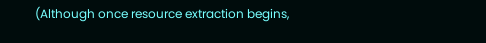(Although once resource extraction begins,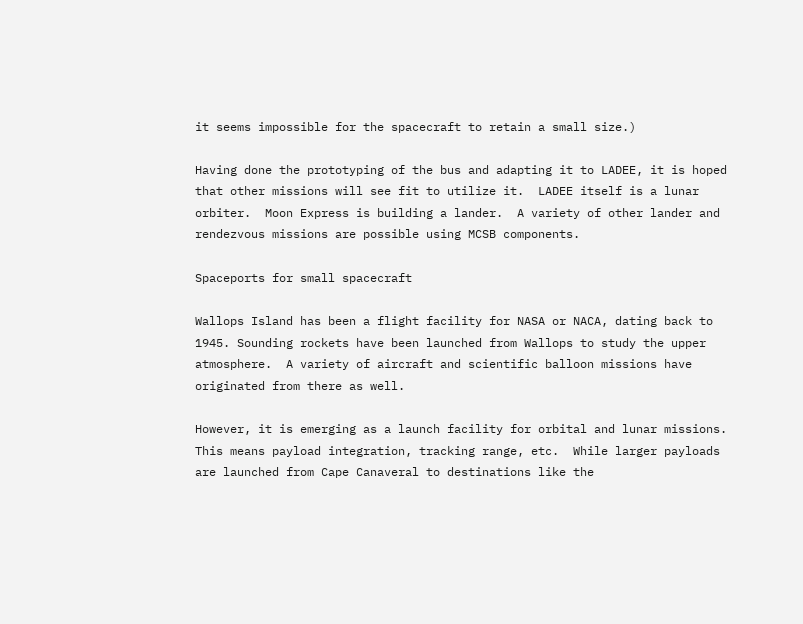it seems impossible for the spacecraft to retain a small size.)

Having done the prototyping of the bus and adapting it to LADEE, it is hoped that other missions will see fit to utilize it.  LADEE itself is a lunar orbiter.  Moon Express is building a lander.  A variety of other lander and rendezvous missions are possible using MCSB components.

Spaceports for small spacecraft

Wallops Island has been a flight facility for NASA or NACA, dating back to 1945. Sounding rockets have been launched from Wallops to study the upper atmosphere.  A variety of aircraft and scientific balloon missions have originated from there as well.

However, it is emerging as a launch facility for orbital and lunar missions.  This means payload integration, tracking range, etc.  While larger payloads are launched from Cape Canaveral to destinations like the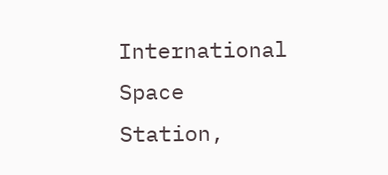International Space Station,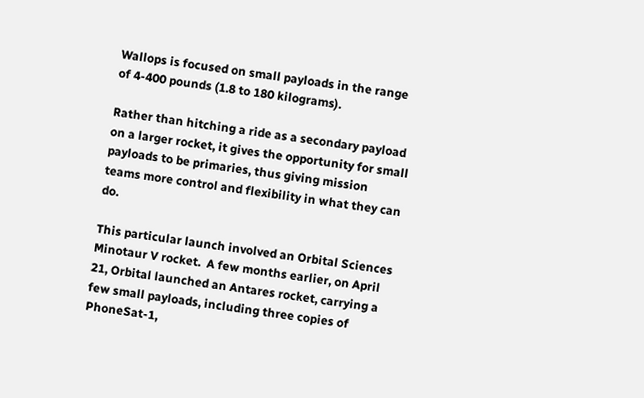Wallops is focused on small payloads in the range of 4-400 pounds (1.8 to 180 kilograms).

Rather than hitching a ride as a secondary payload on a larger rocket, it gives the opportunity for small payloads to be primaries, thus giving mission teams more control and flexibility in what they can do.

This particular launch involved an Orbital Sciences Minotaur V rocket.  A few months earlier, on April 21, Orbital launched an Antares rocket, carrying a few small payloads, including three copies of PhoneSat-1,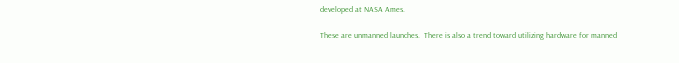developed at NASA Ames.

These are unmanned launches.  There is also a trend toward utilizing hardware for manned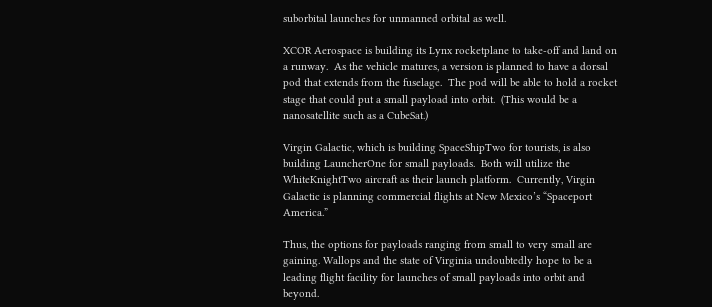suborbital launches for unmanned orbital as well.

XCOR Aerospace is building its Lynx rocketplane to take-off and land on a runway.  As the vehicle matures, a version is planned to have a dorsal pod that extends from the fuselage.  The pod will be able to hold a rocket stage that could put a small payload into orbit.  (This would be a nanosatellite such as a CubeSat.)

Virgin Galactic, which is building SpaceShipTwo for tourists, is also building LauncherOne for small payloads.  Both will utilize the WhiteKnightTwo aircraft as their launch platform.  Currently, Virgin Galactic is planning commercial flights at New Mexico’s “Spaceport America.”

Thus, the options for payloads ranging from small to very small are gaining. Wallops and the state of Virginia undoubtedly hope to be a leading flight facility for launches of small payloads into orbit and beyond.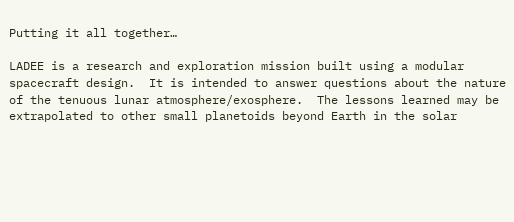Putting it all together…

LADEE is a research and exploration mission built using a modular spacecraft design.  It is intended to answer questions about the nature of the tenuous lunar atmosphere/exosphere.  The lessons learned may be extrapolated to other small planetoids beyond Earth in the solar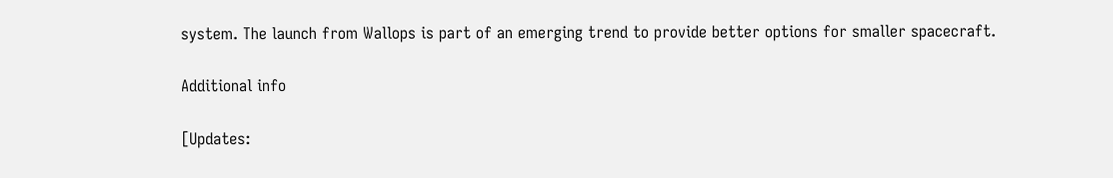system. The launch from Wallops is part of an emerging trend to provide better options for smaller spacecraft.

Additional info

[Updates: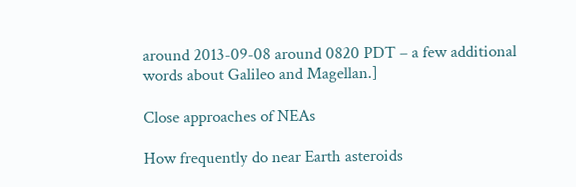around 2013-09-08 around 0820 PDT – a few additional words about Galileo and Magellan.]

Close approaches of NEAs

How frequently do near Earth asteroids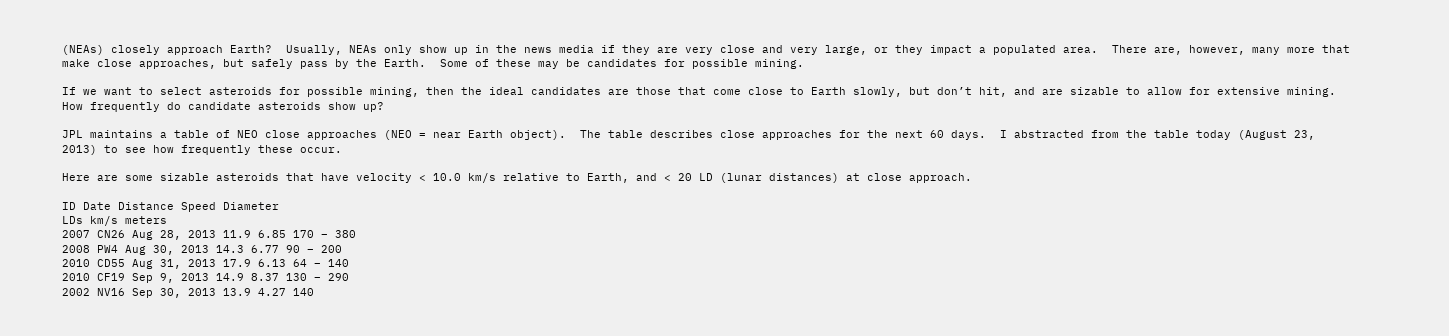(NEAs) closely approach Earth?  Usually, NEAs only show up in the news media if they are very close and very large, or they impact a populated area.  There are, however, many more that make close approaches, but safely pass by the Earth.  Some of these may be candidates for possible mining.

If we want to select asteroids for possible mining, then the ideal candidates are those that come close to Earth slowly, but don’t hit, and are sizable to allow for extensive mining.  How frequently do candidate asteroids show up?

JPL maintains a table of NEO close approaches (NEO = near Earth object).  The table describes close approaches for the next 60 days.  I abstracted from the table today (August 23, 2013) to see how frequently these occur.

Here are some sizable asteroids that have velocity < 10.0 km/s relative to Earth, and < 20 LD (lunar distances) at close approach.

ID Date Distance Speed Diameter
LDs km/s meters
2007 CN26 Aug 28, 2013 11.9 6.85 170 – 380
2008 PW4 Aug 30, 2013 14.3 6.77 90 – 200
2010 CD55 Aug 31, 2013 17.9 6.13 64 – 140
2010 CF19 Sep 9, 2013 14.9 8.37 130 – 290
2002 NV16 Sep 30, 2013 13.9 4.27 140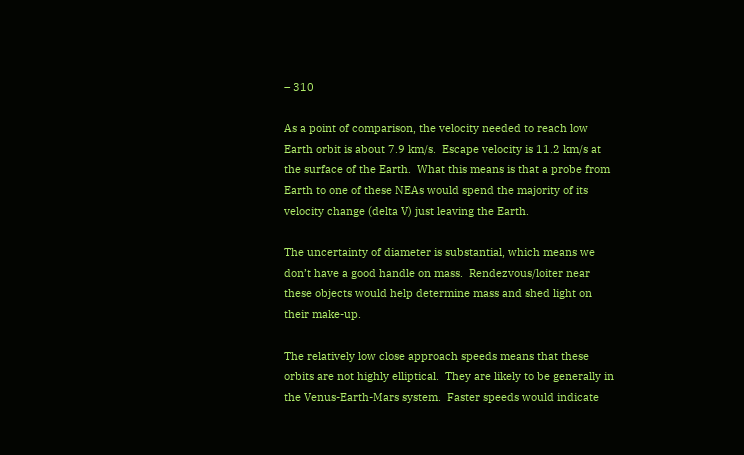– 310

As a point of comparison, the velocity needed to reach low Earth orbit is about 7.9 km/s.  Escape velocity is 11.2 km/s at the surface of the Earth.  What this means is that a probe from Earth to one of these NEAs would spend the majority of its velocity change (delta V) just leaving the Earth.

The uncertainty of diameter is substantial, which means we don’t have a good handle on mass.  Rendezvous/loiter near these objects would help determine mass and shed light on their make-up.

The relatively low close approach speeds means that these orbits are not highly elliptical.  They are likely to be generally in the Venus-Earth-Mars system.  Faster speeds would indicate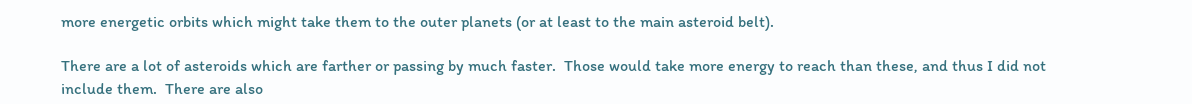more energetic orbits which might take them to the outer planets (or at least to the main asteroid belt).

There are a lot of asteroids which are farther or passing by much faster.  Those would take more energy to reach than these, and thus I did not include them.  There are also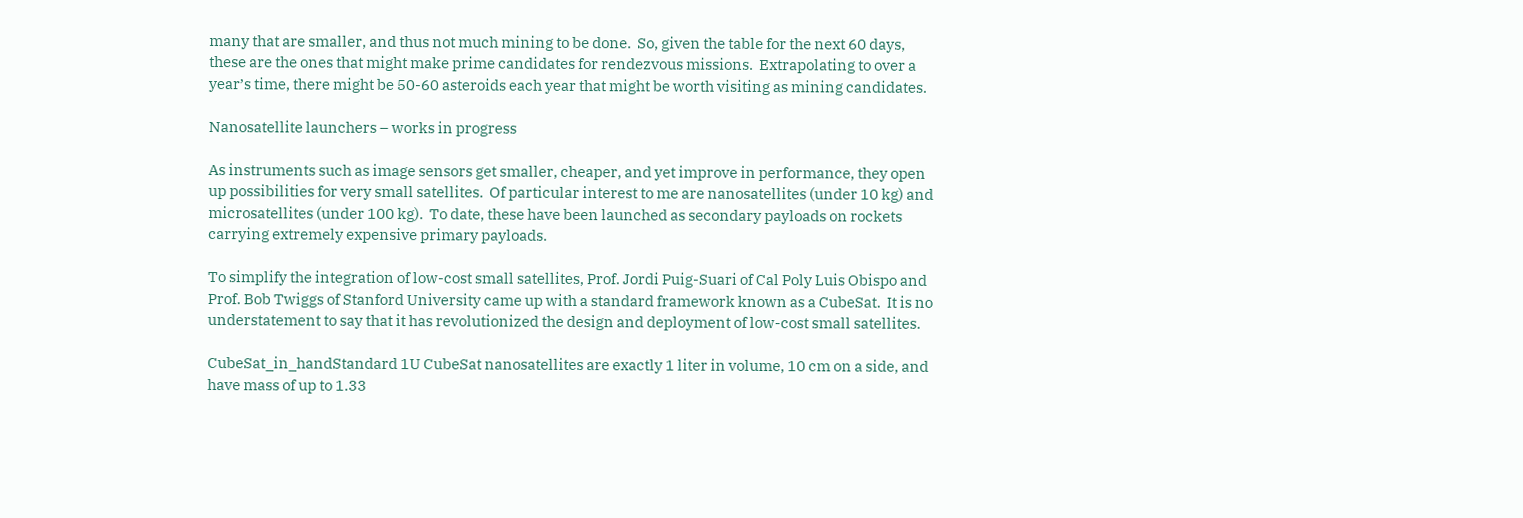many that are smaller, and thus not much mining to be done.  So, given the table for the next 60 days, these are the ones that might make prime candidates for rendezvous missions.  Extrapolating to over a year’s time, there might be 50-60 asteroids each year that might be worth visiting as mining candidates.

Nanosatellite launchers – works in progress

As instruments such as image sensors get smaller, cheaper, and yet improve in performance, they open up possibilities for very small satellites.  Of particular interest to me are nanosatellites (under 10 kg) and microsatellites (under 100 kg).  To date, these have been launched as secondary payloads on rockets carrying extremely expensive primary payloads.

To simplify the integration of low-cost small satellites, Prof. Jordi Puig-Suari of Cal Poly Luis Obispo and Prof. Bob Twiggs of Stanford University came up with a standard framework known as a CubeSat.  It is no understatement to say that it has revolutionized the design and deployment of low-cost small satellites.

CubeSat_in_handStandard 1U CubeSat nanosatellites are exactly 1 liter in volume, 10 cm on a side, and have mass of up to 1.33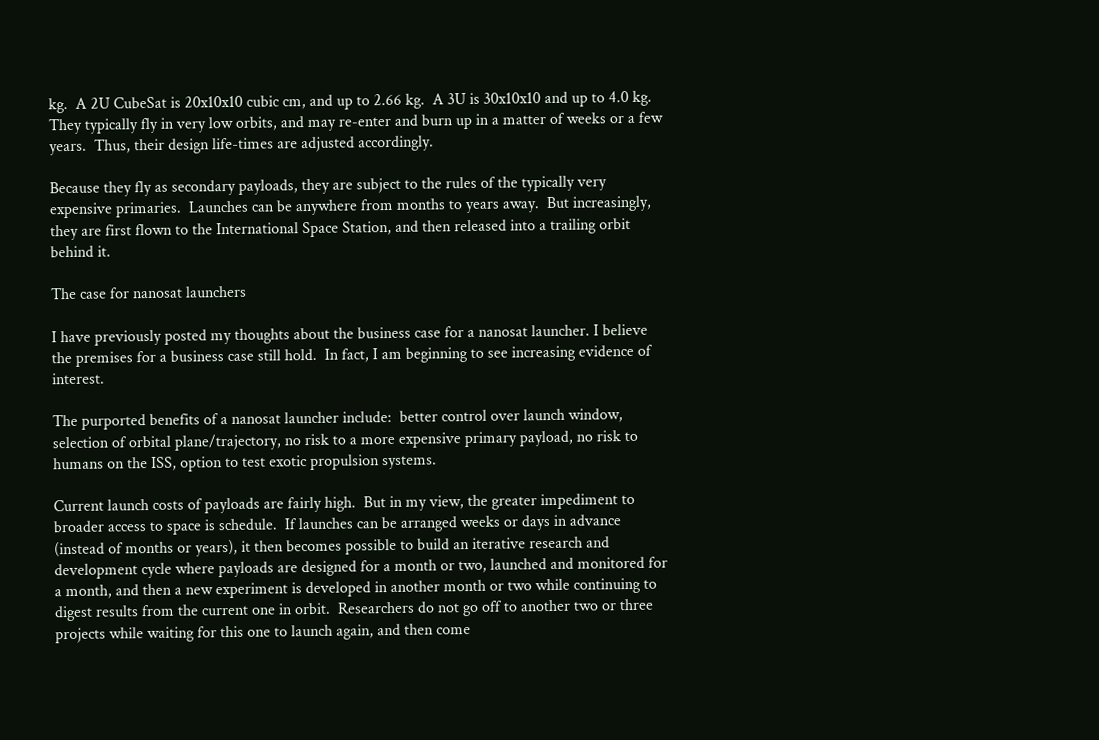kg.  A 2U CubeSat is 20x10x10 cubic cm, and up to 2.66 kg.  A 3U is 30x10x10 and up to 4.0 kg.  They typically fly in very low orbits, and may re-enter and burn up in a matter of weeks or a few years.  Thus, their design life-times are adjusted accordingly.

Because they fly as secondary payloads, they are subject to the rules of the typically very expensive primaries.  Launches can be anywhere from months to years away.  But increasingly, they are first flown to the International Space Station, and then released into a trailing orbit behind it.

The case for nanosat launchers

I have previously posted my thoughts about the business case for a nanosat launcher. I believe the premises for a business case still hold.  In fact, I am beginning to see increasing evidence of interest.

The purported benefits of a nanosat launcher include:  better control over launch window, selection of orbital plane/trajectory, no risk to a more expensive primary payload, no risk to humans on the ISS, option to test exotic propulsion systems.

Current launch costs of payloads are fairly high.  But in my view, the greater impediment to broader access to space is schedule.  If launches can be arranged weeks or days in advance (instead of months or years), it then becomes possible to build an iterative research and development cycle where payloads are designed for a month or two, launched and monitored for a month, and then a new experiment is developed in another month or two while continuing to digest results from the current one in orbit.  Researchers do not go off to another two or three projects while waiting for this one to launch again, and then come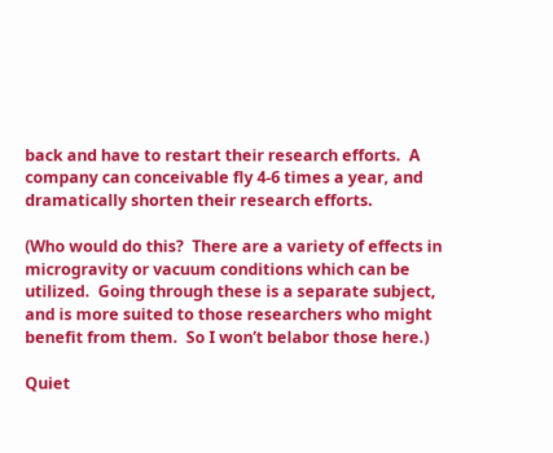back and have to restart their research efforts.  A company can conceivable fly 4-6 times a year, and dramatically shorten their research efforts.

(Who would do this?  There are a variety of effects in microgravity or vacuum conditions which can be utilized.  Going through these is a separate subject, and is more suited to those researchers who might benefit from them.  So I won’t belabor those here.)

Quiet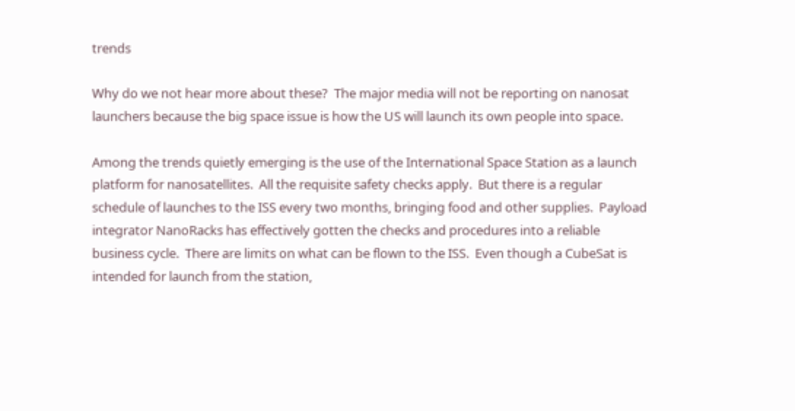trends

Why do we not hear more about these?  The major media will not be reporting on nanosat launchers because the big space issue is how the US will launch its own people into space.

Among the trends quietly emerging is the use of the International Space Station as a launch platform for nanosatellites.  All the requisite safety checks apply.  But there is a regular schedule of launches to the ISS every two months, bringing food and other supplies.  Payload integrator NanoRacks has effectively gotten the checks and procedures into a reliable business cycle.  There are limits on what can be flown to the ISS.  Even though a CubeSat is intended for launch from the station,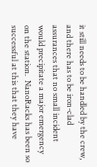it still needs to be handled by the crew, and there has to be iron-clad assurances that no small incident would precipitate a major emergency on the station.  NanoRacks has been so successful at this that they have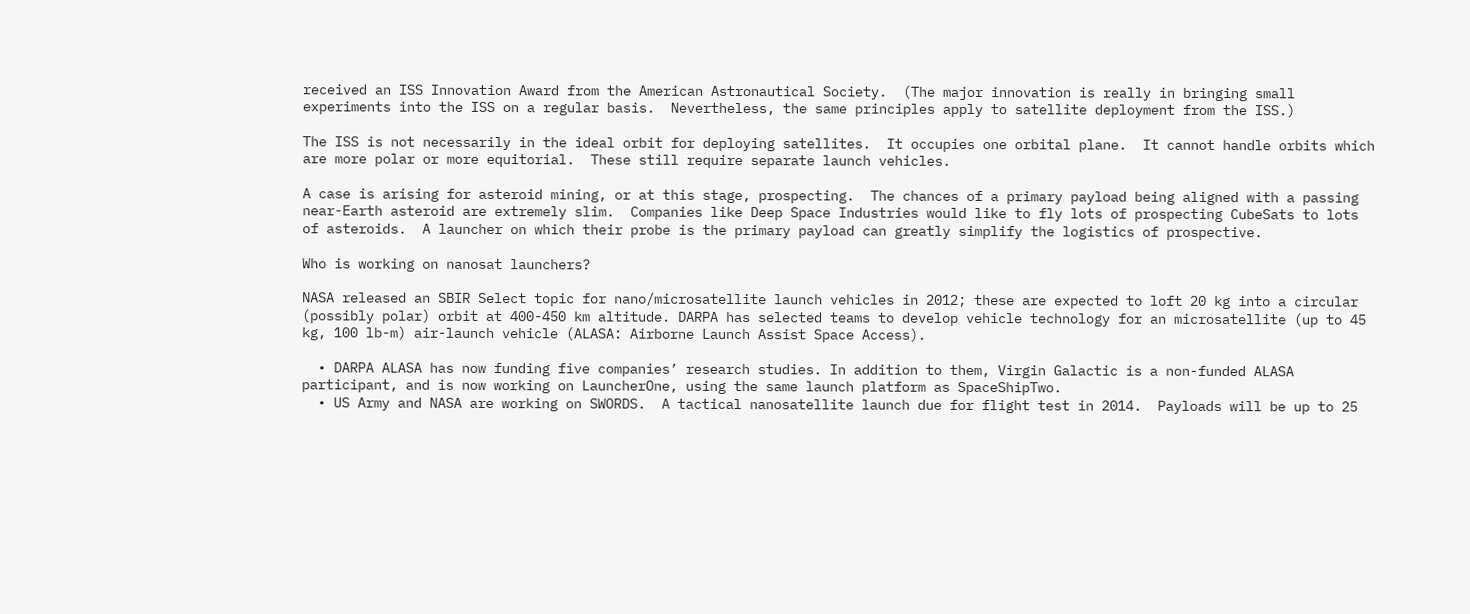received an ISS Innovation Award from the American Astronautical Society.  (The major innovation is really in bringing small experiments into the ISS on a regular basis.  Nevertheless, the same principles apply to satellite deployment from the ISS.)

The ISS is not necessarily in the ideal orbit for deploying satellites.  It occupies one orbital plane.  It cannot handle orbits which are more polar or more equitorial.  These still require separate launch vehicles.

A case is arising for asteroid mining, or at this stage, prospecting.  The chances of a primary payload being aligned with a passing near-Earth asteroid are extremely slim.  Companies like Deep Space Industries would like to fly lots of prospecting CubeSats to lots of asteroids.  A launcher on which their probe is the primary payload can greatly simplify the logistics of prospective.

Who is working on nanosat launchers?

NASA released an SBIR Select topic for nano/microsatellite launch vehicles in 2012; these are expected to loft 20 kg into a circular (possibly polar) orbit at 400-450 km altitude. DARPA has selected teams to develop vehicle technology for an microsatellite (up to 45 kg, 100 lb-m) air-launch vehicle (ALASA: Airborne Launch Assist Space Access).

  • DARPA ALASA has now funding five companies’ research studies. In addition to them, Virgin Galactic is a non-funded ALASA participant, and is now working on LauncherOne, using the same launch platform as SpaceShipTwo.
  • US Army and NASA are working on SWORDS.  A tactical nanosatellite launch due for flight test in 2014.  Payloads will be up to 25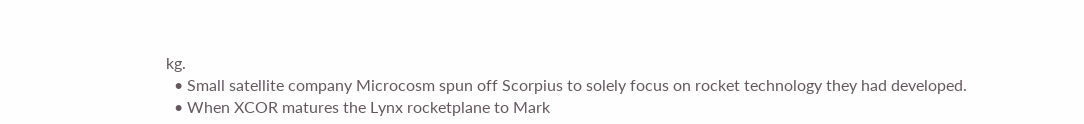kg.
  • Small satellite company Microcosm spun off Scorpius to solely focus on rocket technology they had developed.
  • When XCOR matures the Lynx rocketplane to Mark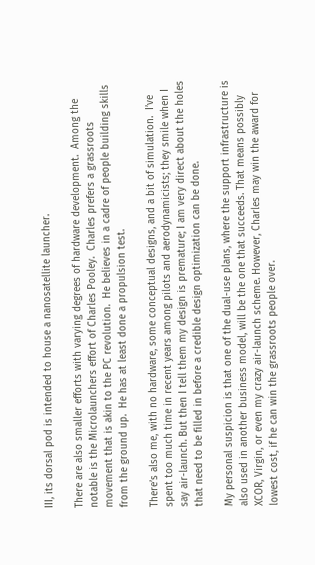III, its dorsal pod is intended to house a nanosatellite launcher.

There are also smaller efforts with varying degrees of hardware development.  Among the notable is the Microlaunchers effort of Charles Pooley.  Charles prefers a grassroots movement that is akin to the PC revolution.  He believes in a cadre of people building skills from the ground up.  He has at least done a propulsion test.

There’s also me, with no hardware, some conceptual designs, and a bit of simulation.  I’ve spent too much time in recent years among pilots and aerodynamicists; they smile when I say air-launch. But then I tell them my design is premature; I am very direct about the holes that need to be filled in before a credible design optimization can be done.

My personal suspicion is that one of the dual-use plans, where the support infrastructure is also used in another business model, will be the one that succeeds. That means possibly XCOR, Virgin, or even my crazy air-launch scheme. However, Charles may win the award for lowest cost, if he can win the grassroots people over.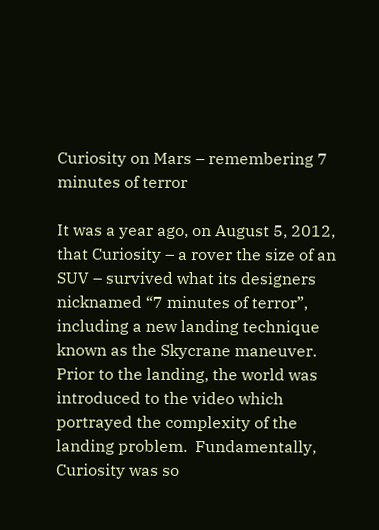Curiosity on Mars – remembering 7 minutes of terror

It was a year ago, on August 5, 2012, that Curiosity – a rover the size of an SUV – survived what its designers nicknamed “7 minutes of terror”, including a new landing technique known as the Skycrane maneuver.  Prior to the landing, the world was introduced to the video which portrayed the complexity of the landing problem.  Fundamentally, Curiosity was so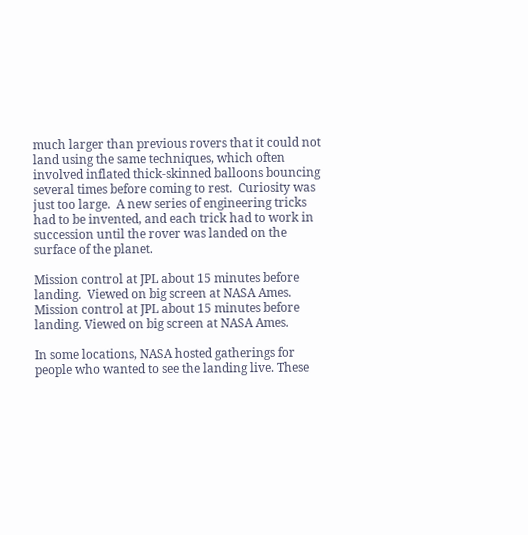much larger than previous rovers that it could not land using the same techniques, which often involved inflated thick-skinned balloons bouncing several times before coming to rest.  Curiosity was just too large.  A new series of engineering tricks had to be invented, and each trick had to work in succession until the rover was landed on the surface of the planet.

Mission control at JPL about 15 minutes before landing.  Viewed on big screen at NASA Ames.
Mission control at JPL about 15 minutes before landing. Viewed on big screen at NASA Ames.

In some locations, NASA hosted gatherings for people who wanted to see the landing live. These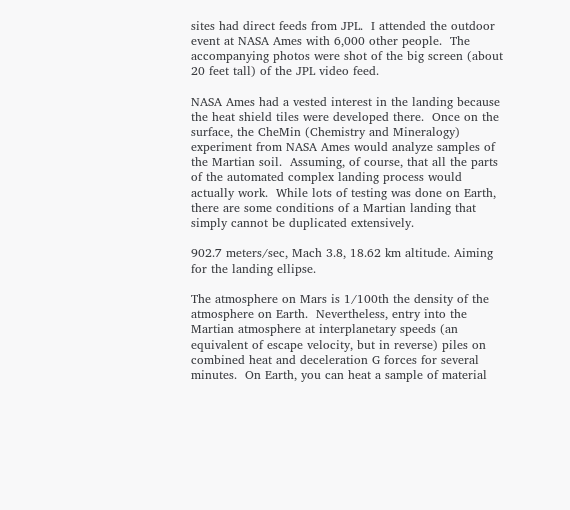sites had direct feeds from JPL.  I attended the outdoor event at NASA Ames with 6,000 other people.  The accompanying photos were shot of the big screen (about 20 feet tall) of the JPL video feed.

NASA Ames had a vested interest in the landing because the heat shield tiles were developed there.  Once on the surface, the CheMin (Chemistry and Mineralogy) experiment from NASA Ames would analyze samples of the Martian soil.  Assuming, of course, that all the parts of the automated complex landing process would actually work.  While lots of testing was done on Earth, there are some conditions of a Martian landing that simply cannot be duplicated extensively.

902.7 meters/sec, Mach 3.8, 18.62 km altitude. Aiming for the landing ellipse.

The atmosphere on Mars is 1/100th the density of the atmosphere on Earth.  Nevertheless, entry into the Martian atmosphere at interplanetary speeds (an equivalent of escape velocity, but in reverse) piles on combined heat and deceleration G forces for several minutes.  On Earth, you can heat a sample of material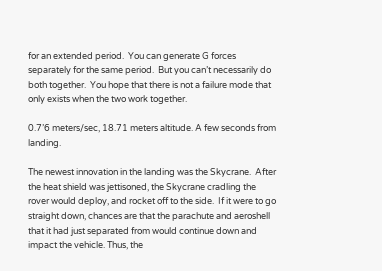for an extended period.  You can generate G forces separately for the same period.  But you can’t necessarily do both together.  You hope that there is not a failure mode that only exists when the two work together.

0.7’6 meters/sec, 18.71 meters altitude. A few seconds from landing.

The newest innovation in the landing was the Skycrane.  After the heat shield was jettisoned, the Skycrane cradling the rover would deploy, and rocket off to the side.  If it were to go straight down, chances are that the parachute and aeroshell that it had just separated from would continue down and impact the vehicle. Thus, the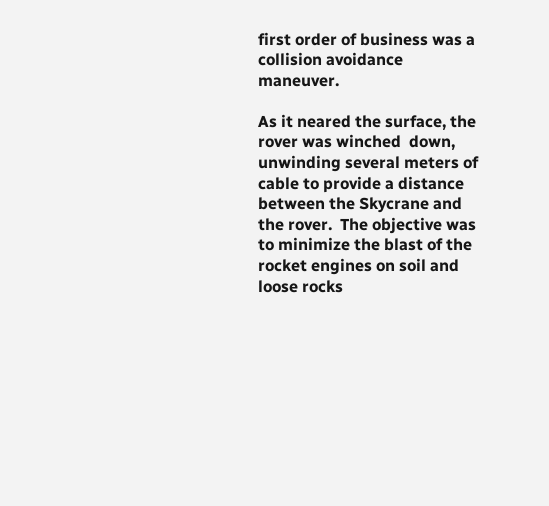first order of business was a collision avoidance maneuver.

As it neared the surface, the rover was winched  down, unwinding several meters of cable to provide a distance between the Skycrane and the rover.  The objective was to minimize the blast of the rocket engines on soil and loose rocks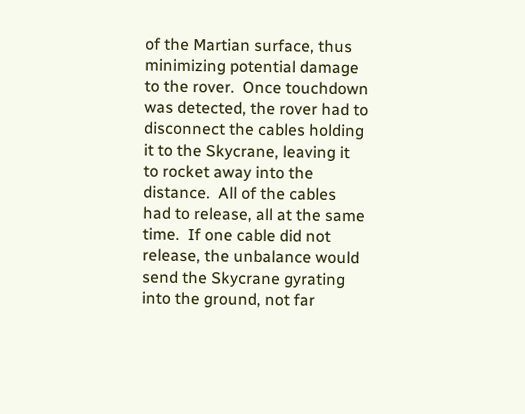of the Martian surface, thus minimizing potential damage to the rover.  Once touchdown was detected, the rover had to disconnect the cables holding it to the Skycrane, leaving it to rocket away into the distance.  All of the cables had to release, all at the same time.  If one cable did not release, the unbalance would send the Skycrane gyrating into the ground, not far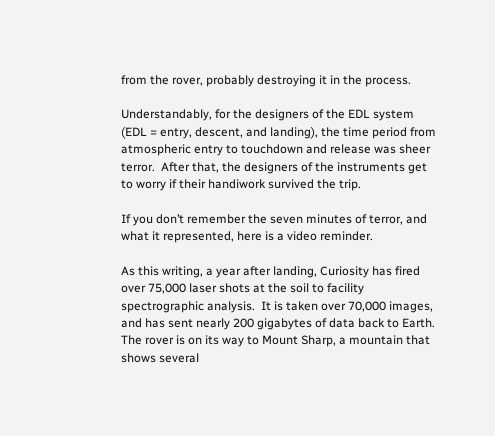from the rover, probably destroying it in the process.

Understandably, for the designers of the EDL system (EDL = entry, descent, and landing), the time period from atmospheric entry to touchdown and release was sheer terror.  After that, the designers of the instruments get to worry if their handiwork survived the trip.

If you don’t remember the seven minutes of terror, and what it represented, here is a video reminder.

As this writing, a year after landing, Curiosity has fired over 75,000 laser shots at the soil to facility spectrographic analysis.  It is taken over 70,000 images, and has sent nearly 200 gigabytes of data back to Earth.  The rover is on its way to Mount Sharp, a mountain that shows several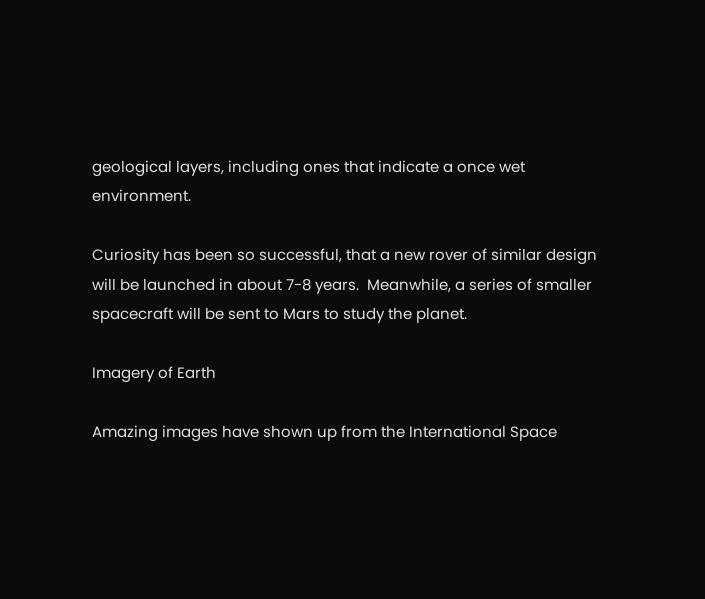geological layers, including ones that indicate a once wet environment.

Curiosity has been so successful, that a new rover of similar design will be launched in about 7-8 years.  Meanwhile, a series of smaller spacecraft will be sent to Mars to study the planet.

Imagery of Earth

Amazing images have shown up from the International Space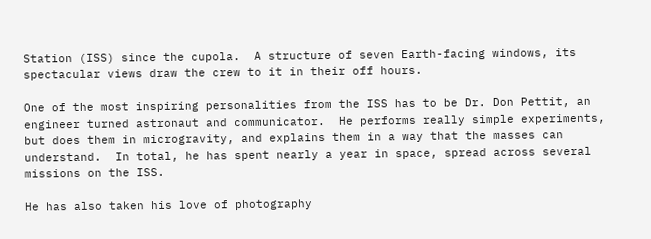Station (ISS) since the cupola.  A structure of seven Earth-facing windows, its spectacular views draw the crew to it in their off hours.

One of the most inspiring personalities from the ISS has to be Dr. Don Pettit, an engineer turned astronaut and communicator.  He performs really simple experiments, but does them in microgravity, and explains them in a way that the masses can understand.  In total, he has spent nearly a year in space, spread across several missions on the ISS.

He has also taken his love of photography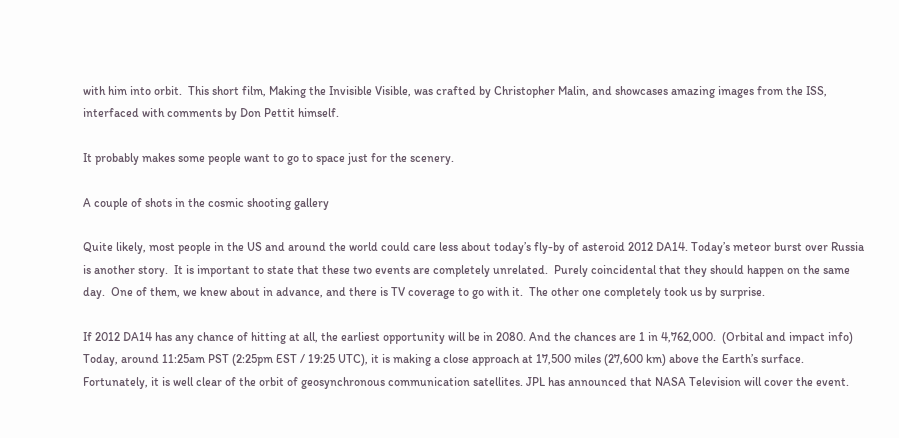with him into orbit.  This short film, Making the Invisible Visible, was crafted by Christopher Malin, and showcases amazing images from the ISS, interfaced with comments by Don Pettit himself.

It probably makes some people want to go to space just for the scenery.

A couple of shots in the cosmic shooting gallery

Quite likely, most people in the US and around the world could care less about today’s fly-by of asteroid 2012 DA14. Today’s meteor burst over Russia is another story.  It is important to state that these two events are completely unrelated.  Purely coincidental that they should happen on the same day.  One of them, we knew about in advance, and there is TV coverage to go with it.  The other one completely took us by surprise.

If 2012 DA14 has any chance of hitting at all, the earliest opportunity will be in 2080. And the chances are 1 in 4,762,000.  (Orbital and impact info)  Today, around 11:25am PST (2:25pm EST / 19:25 UTC), it is making a close approach at 17,500 miles (27,600 km) above the Earth’s surface. Fortunately, it is well clear of the orbit of geosynchronous communication satellites. JPL has announced that NASA Television will cover the event.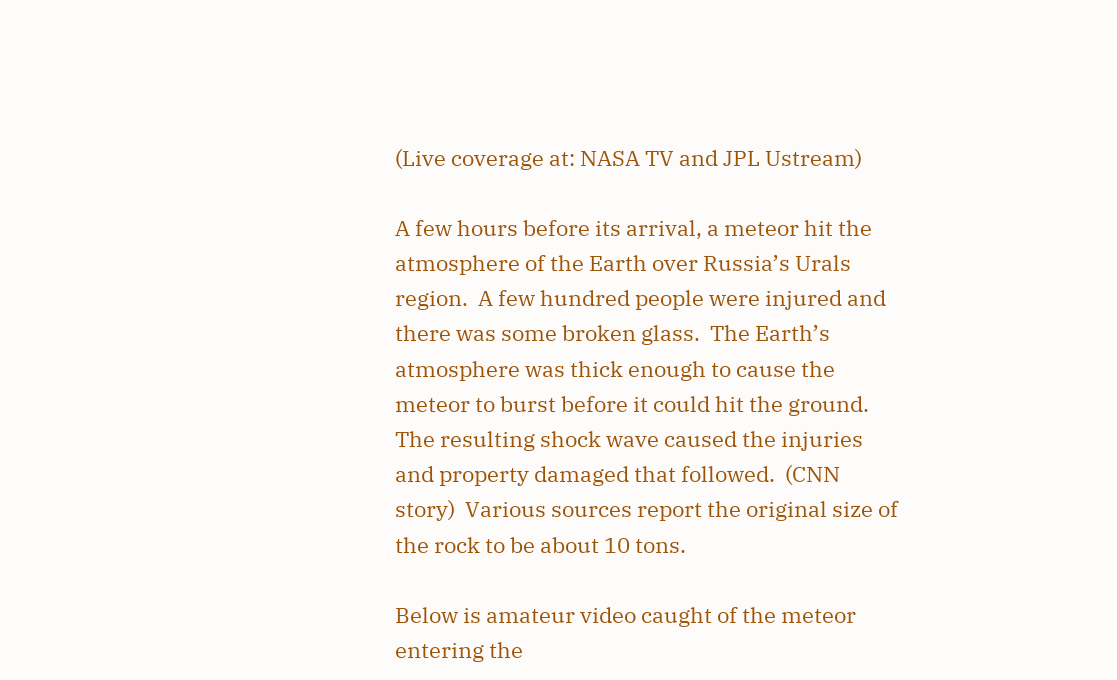(Live coverage at: NASA TV and JPL Ustream)

A few hours before its arrival, a meteor hit the atmosphere of the Earth over Russia’s Urals region.  A few hundred people were injured and there was some broken glass.  The Earth’s atmosphere was thick enough to cause the meteor to burst before it could hit the ground.  The resulting shock wave caused the injuries and property damaged that followed.  (CNN story)  Various sources report the original size of the rock to be about 10 tons.

Below is amateur video caught of the meteor entering the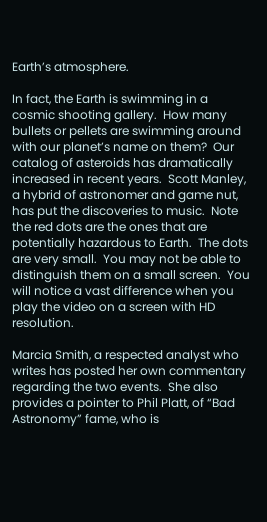Earth’s atmosphere.

In fact, the Earth is swimming in a cosmic shooting gallery.  How many bullets or pellets are swimming around with our planet’s name on them?  Our catalog of asteroids has dramatically increased in recent years.  Scott Manley, a hybrid of astronomer and game nut, has put the discoveries to music.  Note the red dots are the ones that are potentially hazardous to Earth.  The dots are very small.  You may not be able to distinguish them on a small screen.  You will notice a vast difference when you play the video on a screen with HD resolution.

Marcia Smith, a respected analyst who writes has posted her own commentary regarding the two events.  She also provides a pointer to Phil Platt, of “Bad Astronomy” fame, who is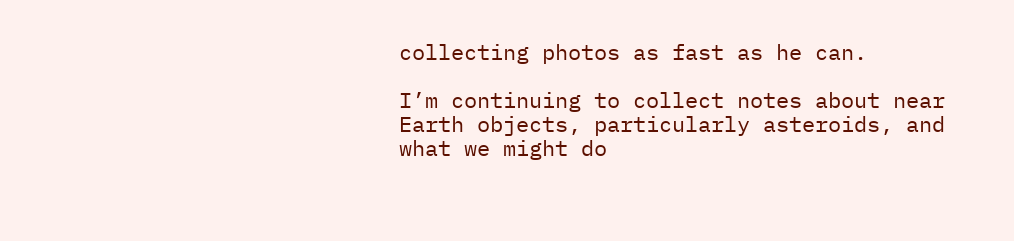collecting photos as fast as he can.

I’m continuing to collect notes about near Earth objects, particularly asteroids, and what we might do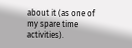about it (as one of my spare time activities).